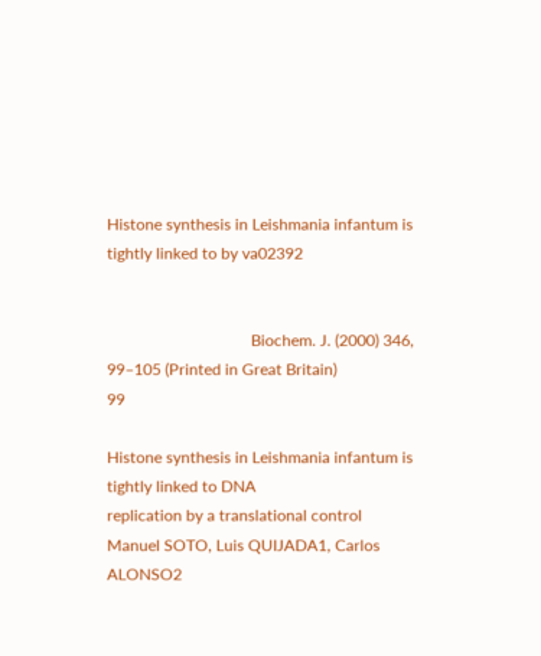Histone synthesis in Leishmania infantum is tightly linked to by va02392


                                    Biochem. J. (2000) 346, 99–105 (Printed in Great Britain)                                                                                                  99

Histone synthesis in Leishmania infantum is tightly linked to DNA
replication by a translational control
Manuel SOTO, Luis QUIJADA1, Carlos ALONSO2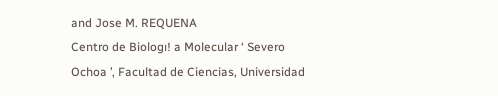and Jose M. REQUENA
Centro de Biologı! a Molecular ‘ Severo Ochoa ’, Facultad de Ciencias, Universidad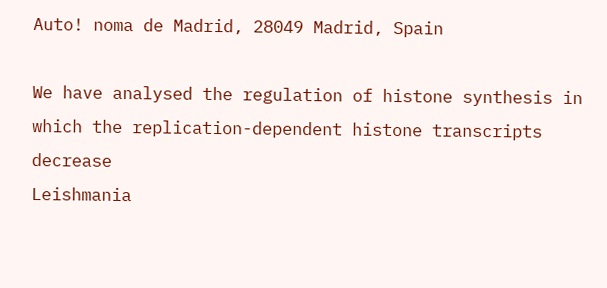Auto! noma de Madrid, 28049 Madrid, Spain

We have analysed the regulation of histone synthesis in                                which the replication-dependent histone transcripts decrease
Leishmania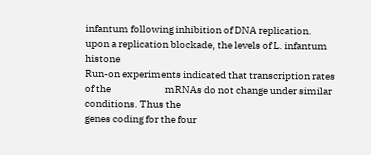infantum following inhibition of DNA replication.                           upon a replication blockade, the levels of L. infantum histone
Run-on experiments indicated that transcription rates of the                           mRNAs do not change under similar conditions. Thus the
genes coding for the four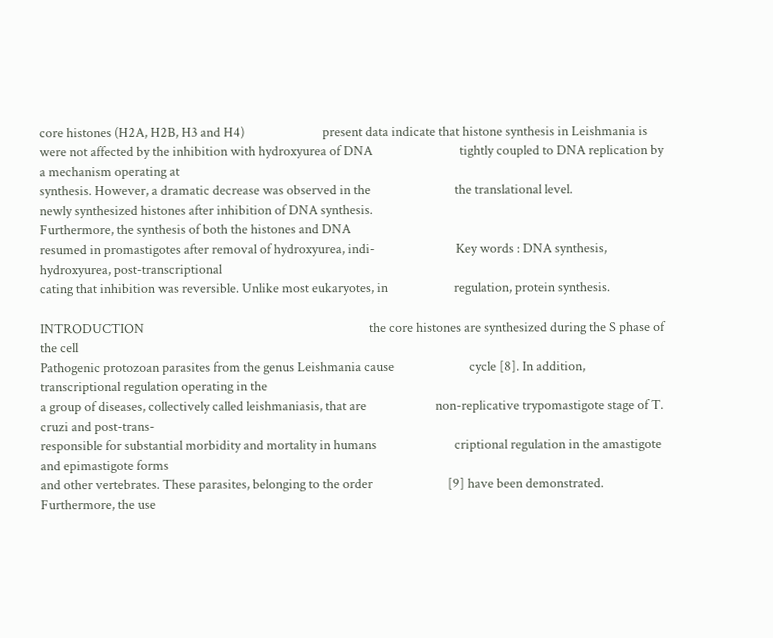core histones (H2A, H2B, H3 and H4)                          present data indicate that histone synthesis in Leishmania is
were not affected by the inhibition with hydroxyurea of DNA                             tightly coupled to DNA replication by a mechanism operating at
synthesis. However, a dramatic decrease was observed in the                            the translational level.
newly synthesized histones after inhibition of DNA synthesis.
Furthermore, the synthesis of both the histones and DNA
resumed in promastigotes after removal of hydroxyurea, indi-                           Key words : DNA synthesis, hydroxyurea, post-transcriptional
cating that inhibition was reversible. Unlike most eukaryotes, in                      regulation, protein synthesis.

INTRODUCTION                                                                           the core histones are synthesized during the S phase of the cell
Pathogenic protozoan parasites from the genus Leishmania cause                         cycle [8]. In addition, transcriptional regulation operating in the
a group of diseases, collectively called leishmaniasis, that are                       non-replicative trypomastigote stage of T. cruzi and post-trans-
responsible for substantial morbidity and mortality in humans                          criptional regulation in the amastigote and epimastigote forms
and other vertebrates. These parasites, belonging to the order                         [9] have been demonstrated. Furthermore, the use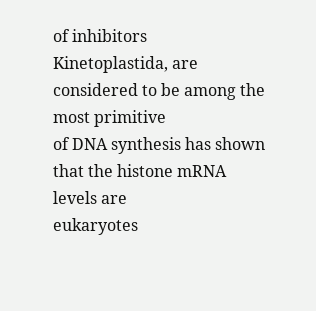of inhibitors
Kinetoplastida, are considered to be among the most primitive                          of DNA synthesis has shown that the histone mRNA levels are
eukaryotes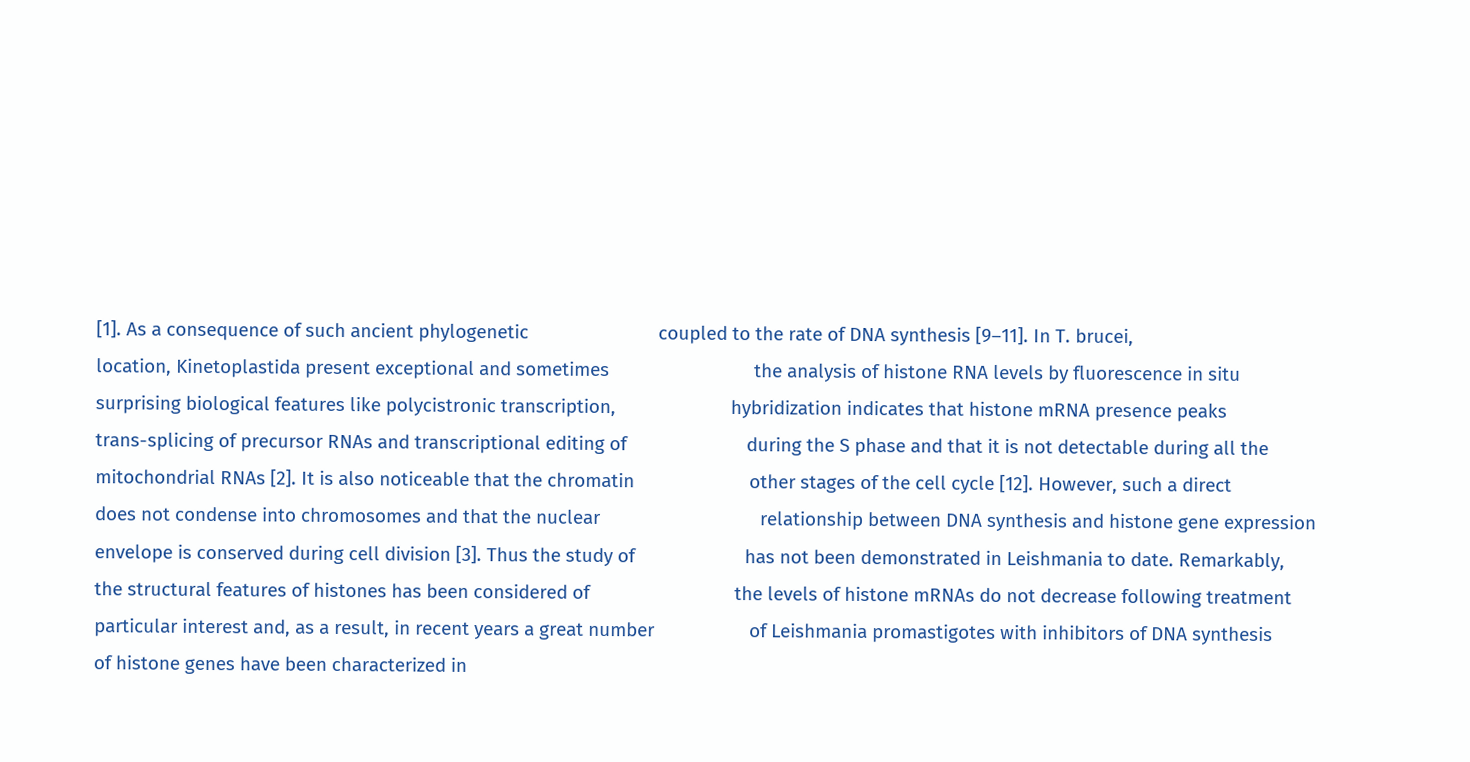[1]. As a consequence of such ancient phylogenetic                          coupled to the rate of DNA synthesis [9–11]. In T. brucei,
location, Kinetoplastida present exceptional and sometimes                             the analysis of histone RNA levels by fluorescence in situ
surprising biological features like polycistronic transcription,                       hybridization indicates that histone mRNA presence peaks
trans-splicing of precursor RNAs and transcriptional editing of                        during the S phase and that it is not detectable during all the
mitochondrial RNAs [2]. It is also noticeable that the chromatin                       other stages of the cell cycle [12]. However, such a direct
does not condense into chromosomes and that the nuclear                                relationship between DNA synthesis and histone gene expression
envelope is conserved during cell division [3]. Thus the study of                      has not been demonstrated in Leishmania to date. Remarkably,
the structural features of histones has been considered of                             the levels of histone mRNAs do not decrease following treatment
particular interest and, as a result, in recent years a great number                   of Leishmania promastigotes with inhibitors of DNA synthesis
of histone genes have been characterized in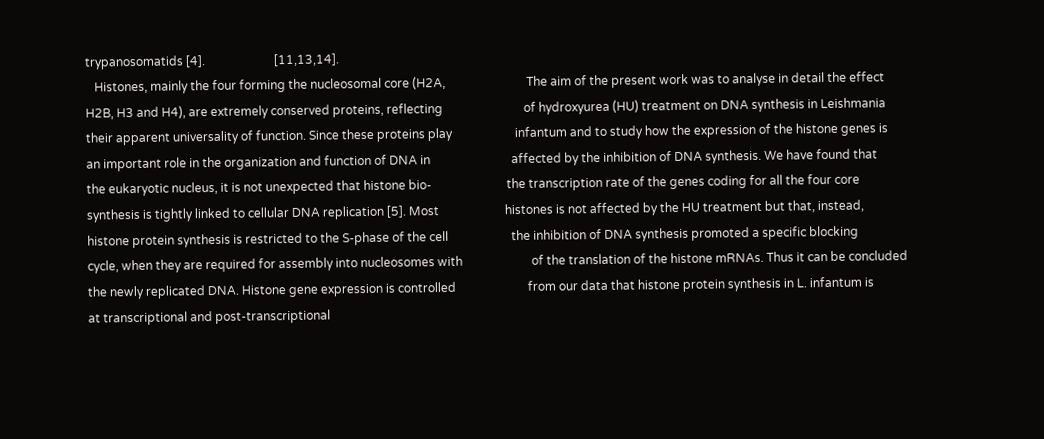trypanosomatids [4].                       [11,13,14].
   Histones, mainly the four forming the nucleosomal core (H2A,                           The aim of the present work was to analyse in detail the effect
H2B, H3 and H4), are extremely conserved proteins, reflecting                           of hydroxyurea (HU) treatment on DNA synthesis in Leishmania
their apparent universality of function. Since these proteins play                     infantum and to study how the expression of the histone genes is
an important role in the organization and function of DNA in                           affected by the inhibition of DNA synthesis. We have found that
the eukaryotic nucleus, it is not unexpected that histone bio-                         the transcription rate of the genes coding for all the four core
synthesis is tightly linked to cellular DNA replication [5]. Most                      histones is not affected by the HU treatment but that, instead,
histone protein synthesis is restricted to the S-phase of the cell                     the inhibition of DNA synthesis promoted a specific blocking
cycle, when they are required for assembly into nucleosomes with                       of the translation of the histone mRNAs. Thus it can be concluded
the newly replicated DNA. Histone gene expression is controlled                        from our data that histone protein synthesis in L. infantum is
at transcriptional and post-transcriptional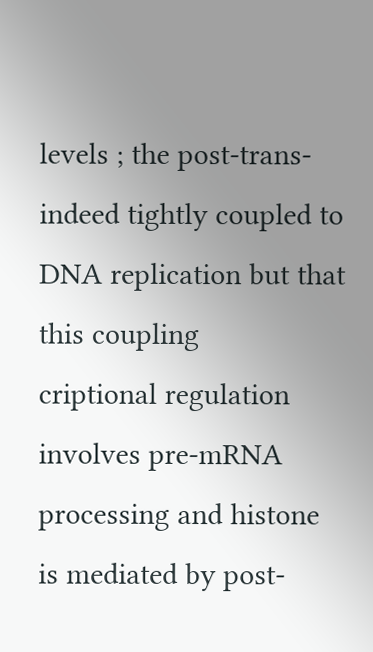levels ; the post-trans-                   indeed tightly coupled to DNA replication but that this coupling
criptional regulation involves pre-mRNA processing and histone                         is mediated by post-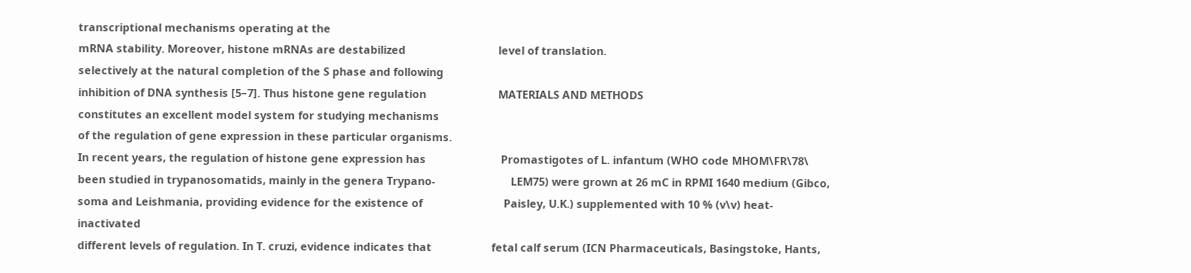transcriptional mechanisms operating at the
mRNA stability. Moreover, histone mRNAs are destabilized                               level of translation.
selectively at the natural completion of the S phase and following
inhibition of DNA synthesis [5–7]. Thus histone gene regulation                        MATERIALS AND METHODS
constitutes an excellent model system for studying mechanisms
of the regulation of gene expression in these particular organisms.
In recent years, the regulation of histone gene expression has                         Promastigotes of L. infantum (WHO code MHOM\FR\78\
been studied in trypanosomatids, mainly in the genera Trypano-                         LEM75) were grown at 26 mC in RPMI 1640 medium (Gibco,
soma and Leishmania, providing evidence for the existence of                           Paisley, U.K.) supplemented with 10 % (v\v) heat-inactivated
different levels of regulation. In T. cruzi, evidence indicates that                    fetal calf serum (ICN Pharmaceuticals, Basingstoke, Hants,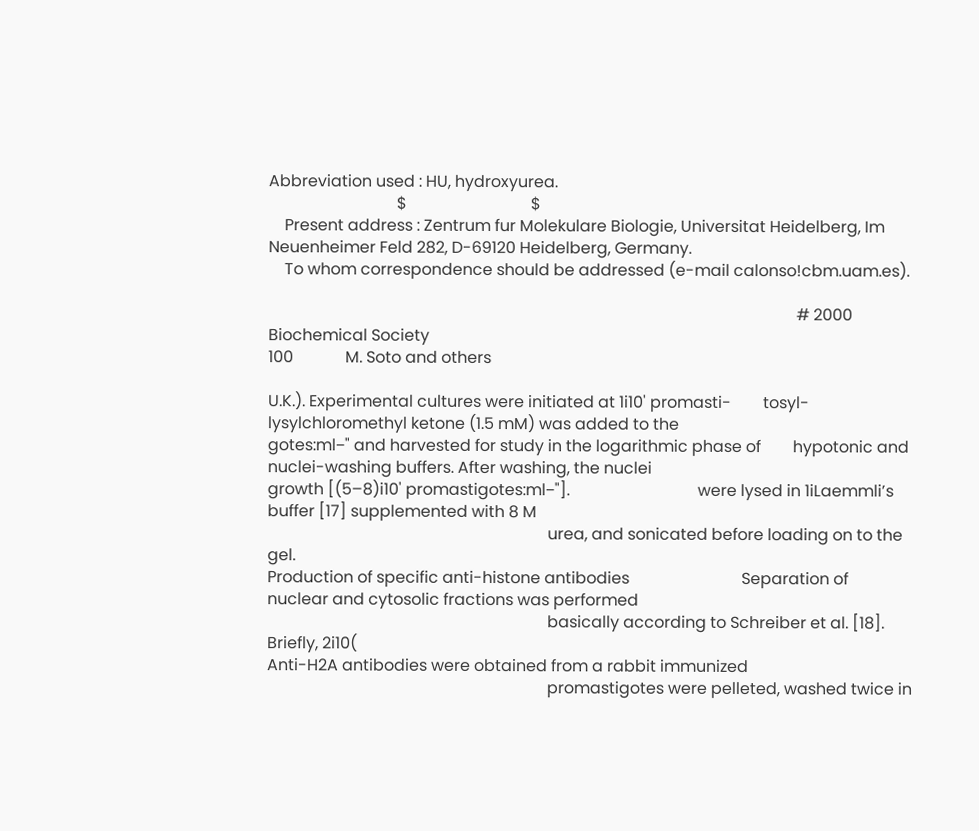Abbreviation used : HU, hydroxyurea.
                                $                               $
    Present address : Zentrum fur Molekulare Biologie, Universitat Heidelberg, Im Neuenheimer Feld 282, D-69120 Heidelberg, Germany.
    To whom correspondence should be addressed (e-mail calonso!cbm.uam.es).

                                                                                                                                    # 2000 Biochemical Society
100             M. Soto and others

U.K.). Experimental cultures were initiated at 1i10' promasti-        tosyl-lysylchloromethyl ketone (1.5 mM) was added to the
gotes:ml−" and harvested for study in the logarithmic phase of        hypotonic and nuclei-washing buffers. After washing, the nuclei
growth [(5–8)i10' promastigotes:ml−"].                                were lysed in 1iLaemmli’s buffer [17] supplemented with 8 M
                                                                      urea, and sonicated before loading on to the gel.
Production of specific anti-histone antibodies                            Separation of nuclear and cytosolic fractions was performed
                                                                      basically according to Schreiber et al. [18]. Briefly, 2i10(
Anti-H2A antibodies were obtained from a rabbit immunized
                                                                      promastigotes were pelleted, washed twice in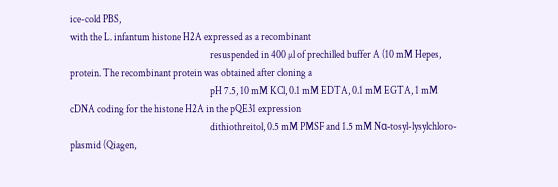ice-cold PBS,
with the L. infantum histone H2A expressed as a recombinant
                                                                      resuspended in 400 µl of prechilled buffer A (10 mM Hepes,
protein. The recombinant protein was obtained after cloning a
                                                                      pH 7.5, 10 mM KCl, 0.1 mM EDTA, 0.1 mM EGTA, 1 mM
cDNA coding for the histone H2A in the pQE31 expression
                                                                      dithiothreitol, 0.5 mM PMSF and 1.5 mM Nα-tosyl-lysylchloro-
plasmid (Qiagen,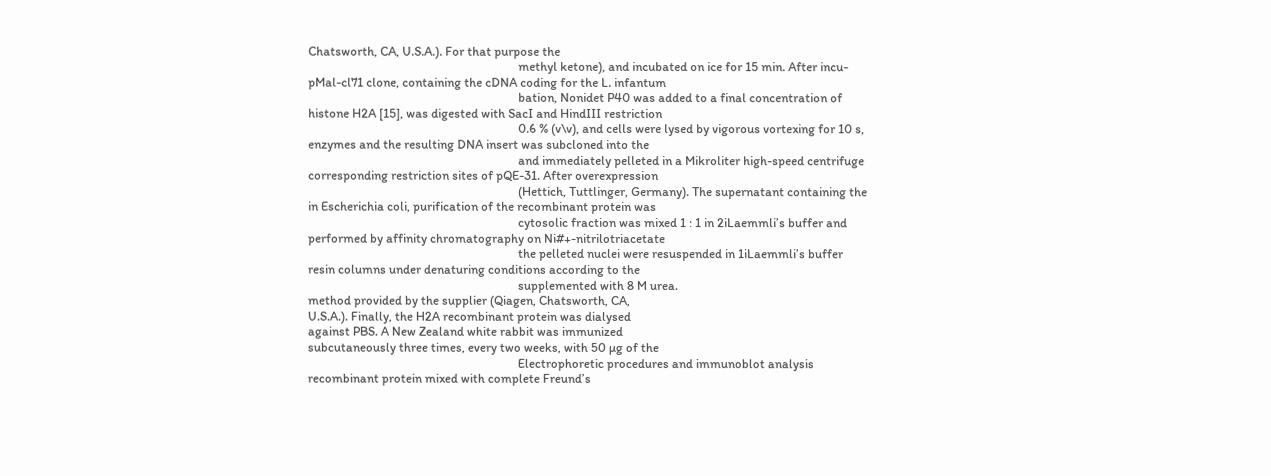Chatsworth, CA, U.S.A.). For that purpose the
                                                                      methyl ketone), and incubated on ice for 15 min. After incu-
pMal-cl71 clone, containing the cDNA coding for the L. infantum
                                                                      bation, Nonidet P40 was added to a final concentration of
histone H2A [15], was digested with SacI and HindIII restriction
                                                                      0.6 % (v\v), and cells were lysed by vigorous vortexing for 10 s,
enzymes and the resulting DNA insert was subcloned into the
                                                                      and immediately pelleted in a Mikroliter high-speed centrifuge
corresponding restriction sites of pQE-31. After overexpression
                                                                      (Hettich, Tuttlinger, Germany). The supernatant containing the
in Escherichia coli, purification of the recombinant protein was
                                                                      cytosolic fraction was mixed 1 : 1 in 2iLaemmli’s buffer and
performed by affinity chromatography on Ni#+-nitrilotriacetate
                                                                      the pelleted nuclei were resuspended in 1iLaemmli’s buffer
resin columns under denaturing conditions according to the
                                                                      supplemented with 8 M urea.
method provided by the supplier (Qiagen, Chatsworth, CA,
U.S.A.). Finally, the H2A recombinant protein was dialysed
against PBS. A New Zealand white rabbit was immunized
subcutaneously three times, every two weeks, with 50 µg of the
                                                                      Electrophoretic procedures and immunoblot analysis
recombinant protein mixed with complete Freund’s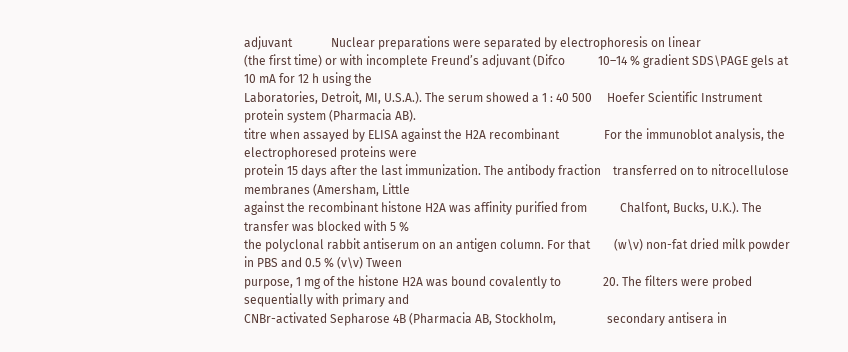adjuvant             Nuclear preparations were separated by electrophoresis on linear
(the first time) or with incomplete Freund’s adjuvant (Difco           10–14 % gradient SDS\PAGE gels at 10 mA for 12 h using the
Laboratories, Detroit, MI, U.S.A.). The serum showed a 1 : 40 500     Hoefer Scientific Instrument protein system (Pharmacia AB).
titre when assayed by ELISA against the H2A recombinant               For the immunoblot analysis, the electrophoresed proteins were
protein 15 days after the last immunization. The antibody fraction    transferred on to nitrocellulose membranes (Amersham, Little
against the recombinant histone H2A was affinity purified from           Chalfont, Bucks, U.K.). The transfer was blocked with 5 %
the polyclonal rabbit antiserum on an antigen column. For that        (w\v) non-fat dried milk powder in PBS and 0.5 % (v\v) Tween
purpose, 1 mg of the histone H2A was bound covalently to              20. The filters were probed sequentially with primary and
CNBr-activated Sepharose 4B (Pharmacia AB, Stockholm,                 secondary antisera in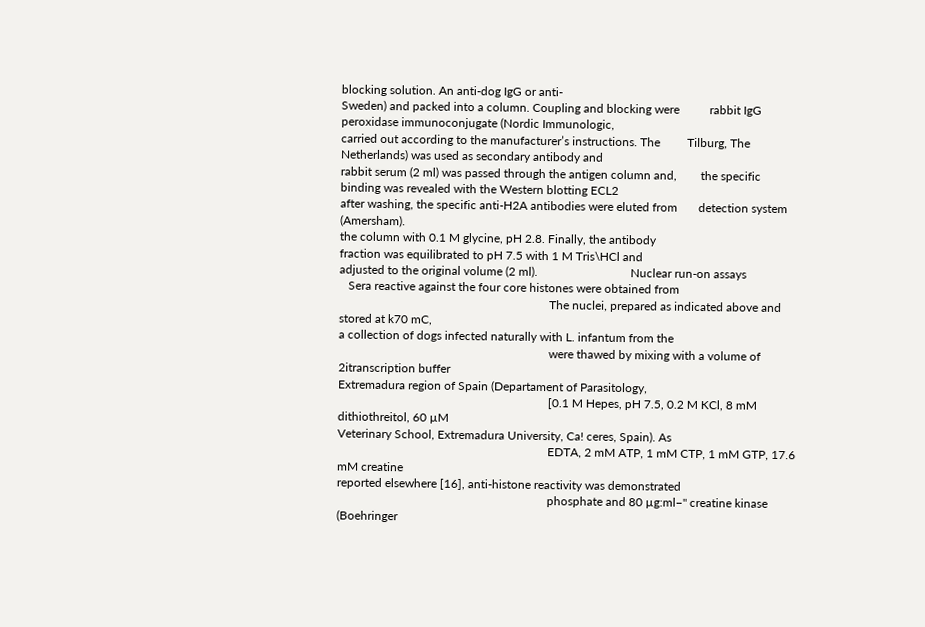blocking solution. An anti-dog IgG or anti-
Sweden) and packed into a column. Coupling and blocking were          rabbit IgG peroxidase immunoconjugate (Nordic Immunologic,
carried out according to the manufacturer’s instructions. The         Tilburg, The Netherlands) was used as secondary antibody and
rabbit serum (2 ml) was passed through the antigen column and,        the specific binding was revealed with the Western blotting ECL2
after washing, the specific anti-H2A antibodies were eluted from       detection system (Amersham).
the column with 0.1 M glycine, pH 2.8. Finally, the antibody
fraction was equilibrated to pH 7.5 with 1 M Tris\HCl and
adjusted to the original volume (2 ml).                               Nuclear run-on assays
   Sera reactive against the four core histones were obtained from
                                                                      The nuclei, prepared as indicated above and stored at k70 mC,
a collection of dogs infected naturally with L. infantum from the
                                                                      were thawed by mixing with a volume of 2itranscription buffer
Extremadura region of Spain (Departament of Parasitology,
                                                                      [0.1 M Hepes, pH 7.5, 0.2 M KCl, 8 mM dithiothreitol, 60 µM
Veterinary School, Extremadura University, Ca! ceres, Spain). As
                                                                      EDTA, 2 mM ATP, 1 mM CTP, 1 mM GTP, 17.6 mM creatine
reported elsewhere [16], anti-histone reactivity was demonstrated
                                                                      phosphate and 80 µg:ml−" creatine kinase (Boehringer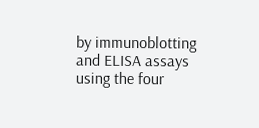by immunoblotting and ELISA assays using the four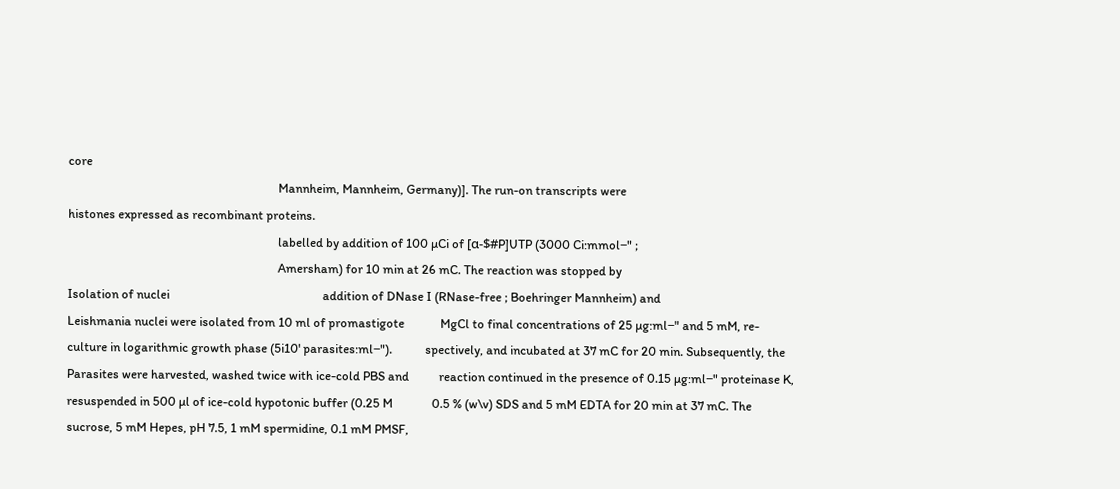core
                                                                      Mannheim, Mannheim, Germany)]. The run-on transcripts were
histones expressed as recombinant proteins.
                                                                      labelled by addition of 100 µCi of [α-$#P]UTP (3000 Ci:mmol−" ;
                                                                      Amersham) for 10 min at 26 mC. The reaction was stopped by
Isolation of nuclei                                                   addition of DNase I (RNase-free ; Boehringer Mannheim) and
Leishmania nuclei were isolated from 10 ml of promastigote            MgCl to final concentrations of 25 µg:ml−" and 5 mM, re-
culture in logarithmic growth phase (5i10' parasites:ml−").           spectively, and incubated at 37 mC for 20 min. Subsequently, the
Parasites were harvested, washed twice with ice-cold PBS and          reaction continued in the presence of 0.15 µg:ml−" proteinase K,
resuspended in 500 µl of ice-cold hypotonic buffer (0.25 M             0.5 % (w\v) SDS and 5 mM EDTA for 20 min at 37 mC. The
sucrose, 5 mM Hepes, pH 7.5, 1 mM spermidine, 0.1 mM PMSF,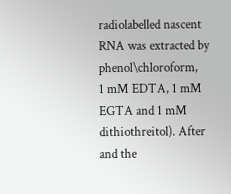radiolabelled nascent RNA was extracted by phenol\chloroform,
1 mM EDTA, 1 mM EGTA and 1 mM dithiothreitol). After                  and the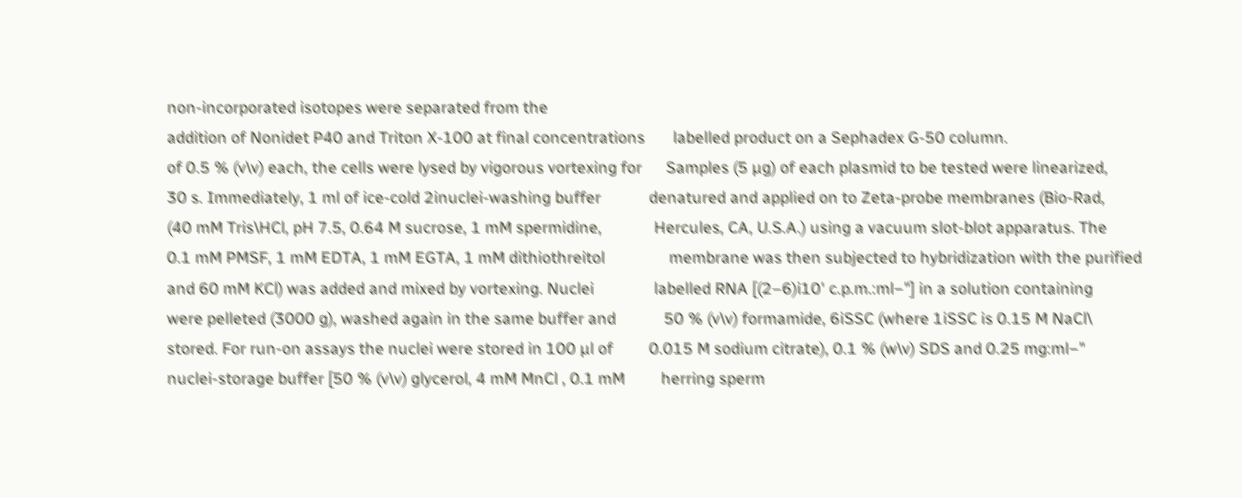non-incorporated isotopes were separated from the
addition of Nonidet P40 and Triton X-100 at final concentrations       labelled product on a Sephadex G-50 column.
of 0.5 % (v\v) each, the cells were lysed by vigorous vortexing for      Samples (5 µg) of each plasmid to be tested were linearized,
30 s. Immediately, 1 ml of ice-cold 2inuclei-washing buffer            denatured and applied on to Zeta-probe membranes (Bio-Rad,
(40 mM Tris\HCl, pH 7.5, 0.64 M sucrose, 1 mM spermidine,             Hercules, CA, U.S.A.) using a vacuum slot-blot apparatus. The
0.1 mM PMSF, 1 mM EDTA, 1 mM EGTA, 1 mM dithiothreitol                membrane was then subjected to hybridization with the purified
and 60 mM KCl) was added and mixed by vortexing. Nuclei               labelled RNA [(2–6)i10' c.p.m.:ml−"] in a solution containing
were pelleted (3000 g), washed again in the same buffer and            50 % (v\v) formamide, 6iSSC (where 1iSSC is 0.15 M NaCl\
stored. For run-on assays the nuclei were stored in 100 µl of         0.015 M sodium citrate), 0.1 % (w\v) SDS and 0.25 mg:ml−"
nuclei-storage buffer [50 % (v\v) glycerol, 4 mM MnCl , 0.1 mM         herring sperm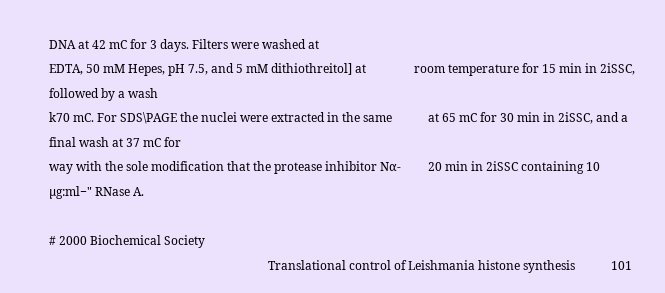DNA at 42 mC for 3 days. Filters were washed at
EDTA, 50 mM Hepes, pH 7.5, and 5 mM dithiothreitol] at                room temperature for 15 min in 2iSSC, followed by a wash
k70 mC. For SDS\PAGE the nuclei were extracted in the same            at 65 mC for 30 min in 2iSSC, and a final wash at 37 mC for
way with the sole modification that the protease inhibitor Nα-         20 min in 2iSSC containing 10 µg:ml−" RNase A.

# 2000 Biochemical Society
                                                                         Translational control of Leishmania histone synthesis            101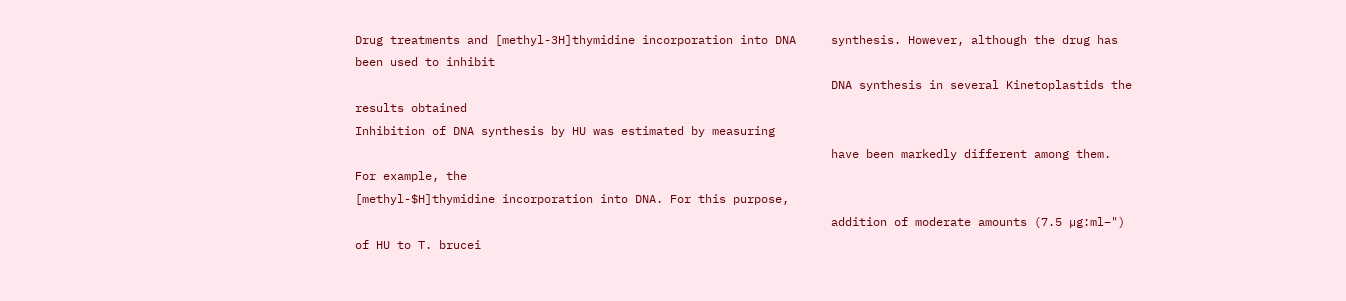Drug treatments and [methyl-3H]thymidine incorporation into DNA     synthesis. However, although the drug has been used to inhibit
                                                                    DNA synthesis in several Kinetoplastids the results obtained
Inhibition of DNA synthesis by HU was estimated by measuring
                                                                    have been markedly different among them. For example, the
[methyl-$H]thymidine incorporation into DNA. For this purpose,
                                                                    addition of moderate amounts (7.5 µg:ml−") of HU to T. brucei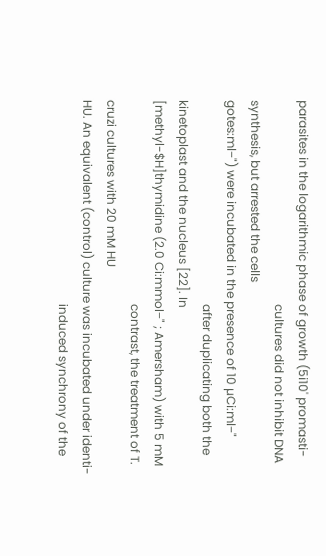parasites in the logarithmic phase of growth (5i10' promasti-
                                                                    cultures did not inhibit DNA synthesis, but arrested the cells
gotes:ml−") were incubated in the presence of 10 µCi:ml−"
                                                                    after duplicating both the kinetoplast and the nucleus [22]. In
[methyl-$H]thymidine (2.0 Ci:mmol−" ; Amersham) with 5 mM
                                                                    contrast, the treatment of T. cruzi cultures with 20 mM HU
HU. An equivalent (control) culture was incubated under identi-
                                                                    induced synchrony of the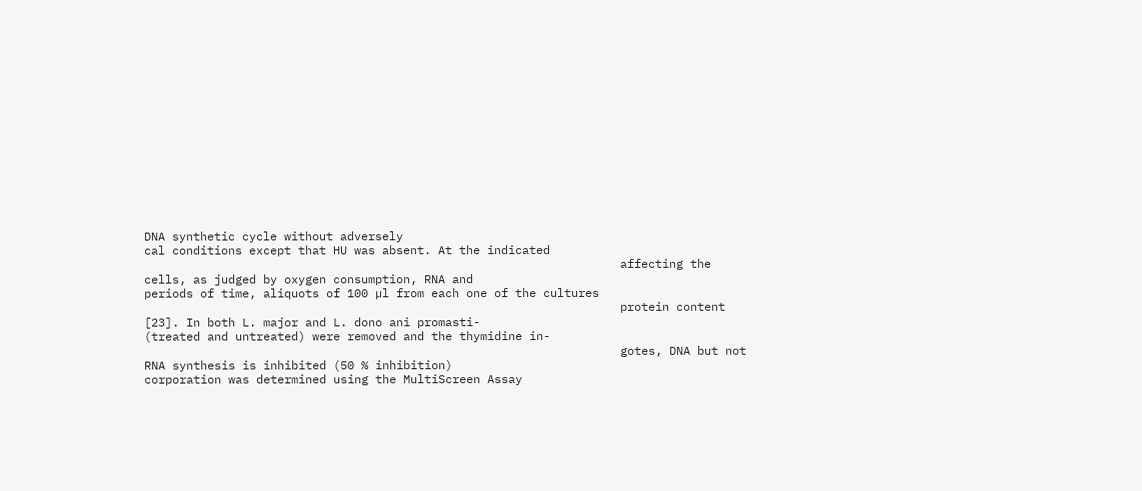DNA synthetic cycle without adversely
cal conditions except that HU was absent. At the indicated
                                                                    affecting the cells, as judged by oxygen consumption, RNA and
periods of time, aliquots of 100 µl from each one of the cultures
                                                                    protein content [23]. In both L. major and L. dono ani promasti-
(treated and untreated) were removed and the thymidine in-
                                                                    gotes, DNA but not RNA synthesis is inhibited (50 % inhibition)
corporation was determined using the MultiScreen Assay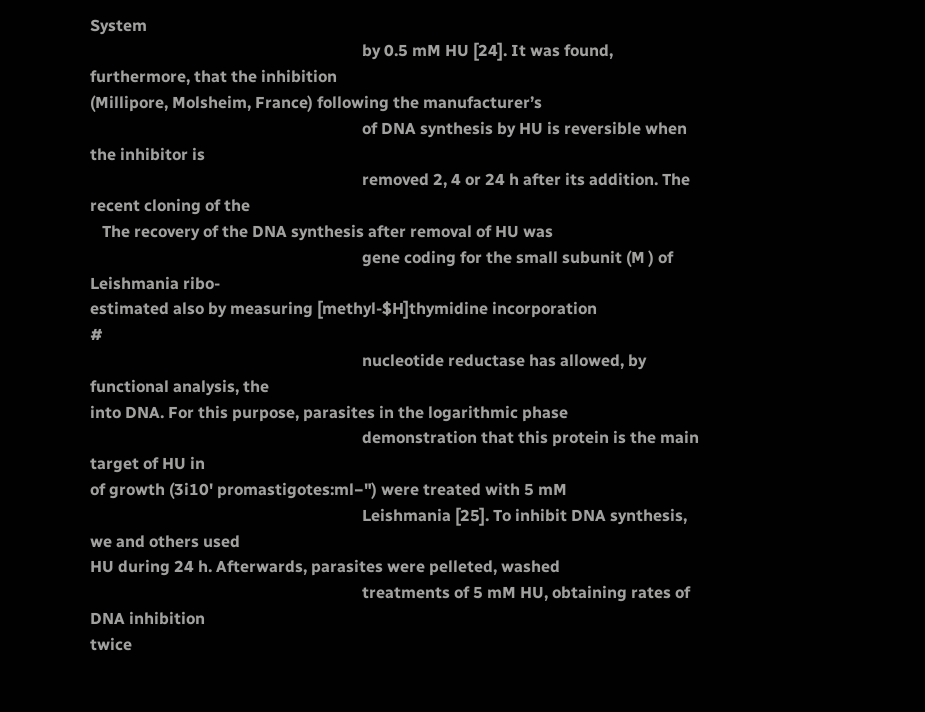System
                                                                    by 0.5 mM HU [24]. It was found, furthermore, that the inhibition
(Millipore, Molsheim, France) following the manufacturer’s
                                                                    of DNA synthesis by HU is reversible when the inhibitor is
                                                                    removed 2, 4 or 24 h after its addition. The recent cloning of the
   The recovery of the DNA synthesis after removal of HU was
                                                                    gene coding for the small subunit (M ) of Leishmania ribo-
estimated also by measuring [methyl-$H]thymidine incorporation                                                #
                                                                    nucleotide reductase has allowed, by functional analysis, the
into DNA. For this purpose, parasites in the logarithmic phase
                                                                    demonstration that this protein is the main target of HU in
of growth (3i10' promastigotes:ml−") were treated with 5 mM
                                                                    Leishmania [25]. To inhibit DNA synthesis, we and others used
HU during 24 h. Afterwards, parasites were pelleted, washed
                                                                    treatments of 5 mM HU, obtaining rates of DNA inhibition
twice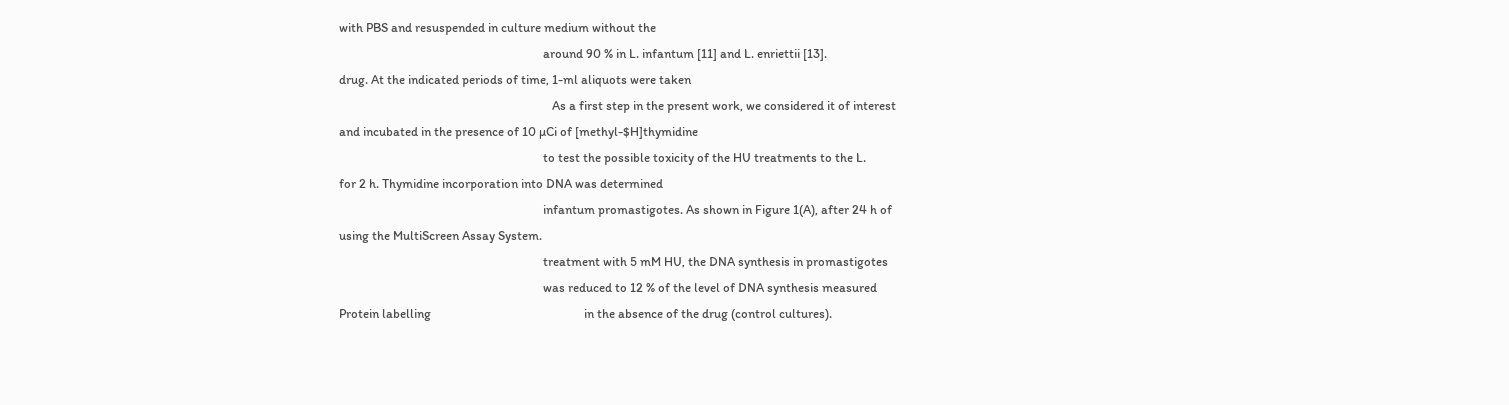with PBS and resuspended in culture medium without the
                                                                    around 90 % in L. infantum [11] and L. enriettii [13].
drug. At the indicated periods of time, 1-ml aliquots were taken
                                                                       As a first step in the present work, we considered it of interest
and incubated in the presence of 10 µCi of [methyl-$H]thymidine
                                                                    to test the possible toxicity of the HU treatments to the L.
for 2 h. Thymidine incorporation into DNA was determined
                                                                    infantum promastigotes. As shown in Figure 1(A), after 24 h of
using the MultiScreen Assay System.
                                                                    treatment with 5 mM HU, the DNA synthesis in promastigotes
                                                                    was reduced to 12 % of the level of DNA synthesis measured
Protein labelling                                                   in the absence of the drug (control cultures).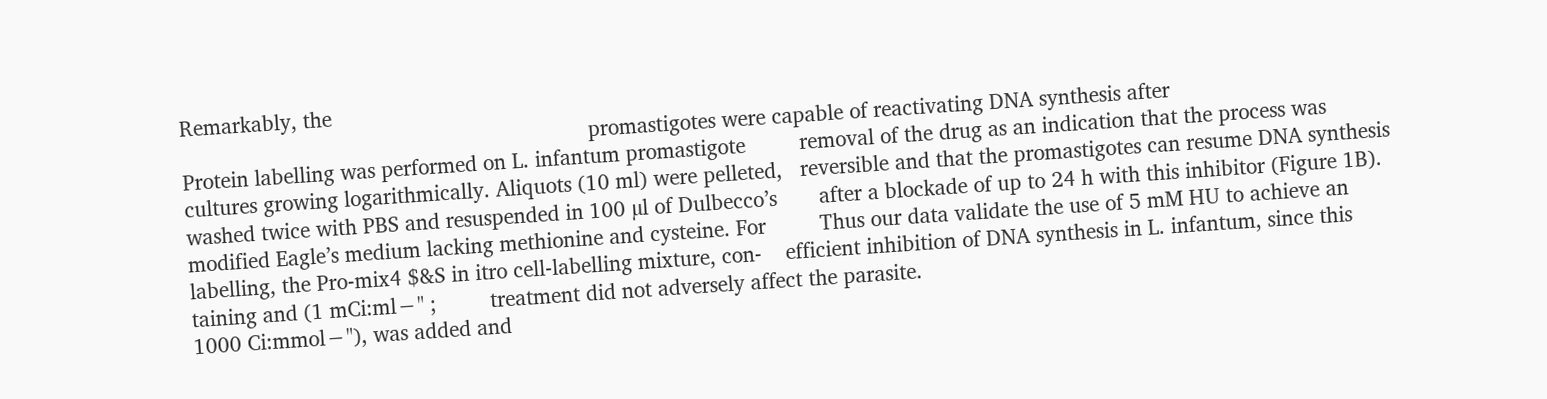Remarkably, the
                                                                    promastigotes were capable of reactivating DNA synthesis after
Protein labelling was performed on L. infantum promastigote         removal of the drug as an indication that the process was
cultures growing logarithmically. Aliquots (10 ml) were pelleted,   reversible and that the promastigotes can resume DNA synthesis
washed twice with PBS and resuspended in 100 µl of Dulbecco’s       after a blockade of up to 24 h with this inhibitor (Figure 1B).
modified Eagle’s medium lacking methionine and cysteine. For         Thus our data validate the use of 5 mM HU to achieve an
labelling, the Pro-mix4 $&S in itro cell-labelling mixture, con-    efficient inhibition of DNA synthesis in L. infantum, since this
taining and (1 mCi:ml−" ;         treatment did not adversely affect the parasite.
1000 Ci:mmol−"), was added and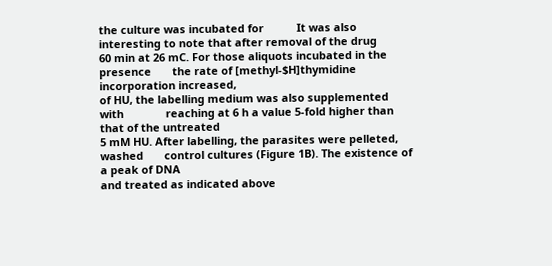the culture was incubated for           It was also interesting to note that after removal of the drug
60 min at 26 mC. For those aliquots incubated in the presence       the rate of [methyl-$H]thymidine incorporation increased,
of HU, the labelling medium was also supplemented with              reaching at 6 h a value 5-fold higher than that of the untreated
5 mM HU. After labelling, the parasites were pelleted, washed       control cultures (Figure 1B). The existence of a peak of DNA
and treated as indicated above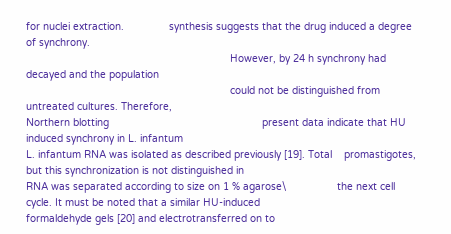for nuclei extraction.               synthesis suggests that the drug induced a degree of synchrony.
                                                                    However, by 24 h synchrony had decayed and the population
                                                                    could not be distinguished from untreated cultures. Therefore,
Northern blotting                                                   present data indicate that HU induced synchrony in L. infantum
L. infantum RNA was isolated as described previously [19]. Total    promastigotes, but this synchronization is not distinguished in
RNA was separated according to size on 1 % agarose\                 the next cell cycle. It must be noted that a similar HU-induced
formaldehyde gels [20] and electrotransferred on to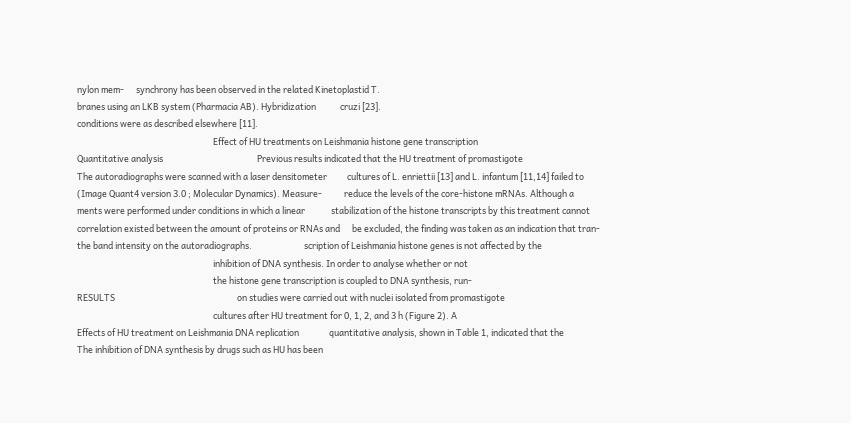nylon mem-      synchrony has been observed in the related Kinetoplastid T.
branes using an LKB system (Pharmacia AB). Hybridization            cruzi [23].
conditions were as described elsewhere [11].
                                                                    Effect of HU treatments on Leishmania histone gene transcription
Quantitative analysis                                               Previous results indicated that the HU treatment of promastigote
The autoradiographs were scanned with a laser densitometer          cultures of L. enriettii [13] and L. infantum [11,14] failed to
(Image Quant4 version 3.0 ; Molecular Dynamics). Measure-           reduce the levels of the core-histone mRNAs. Although a
ments were performed under conditions in which a linear             stabilization of the histone transcripts by this treatment cannot
correlation existed between the amount of proteins or RNAs and      be excluded, the finding was taken as an indication that tran-
the band intensity on the autoradiographs.                          scription of Leishmania histone genes is not affected by the
                                                                    inhibition of DNA synthesis. In order to analyse whether or not
                                                                    the histone gene transcription is coupled to DNA synthesis, run-
RESULTS                                                             on studies were carried out with nuclei isolated from promastigote
                                                                    cultures after HU treatment for 0, 1, 2, and 3 h (Figure 2). A
Effects of HU treatment on Leishmania DNA replication               quantitative analysis, shown in Table 1, indicated that the
The inhibition of DNA synthesis by drugs such as HU has been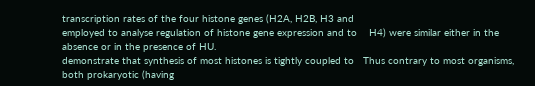transcription rates of the four histone genes (H2A, H2B, H3 and
employed to analyse regulation of histone gene expression and to    H4) were similar either in the absence or in the presence of HU.
demonstrate that synthesis of most histones is tightly coupled to   Thus contrary to most organisms, both prokaryotic (having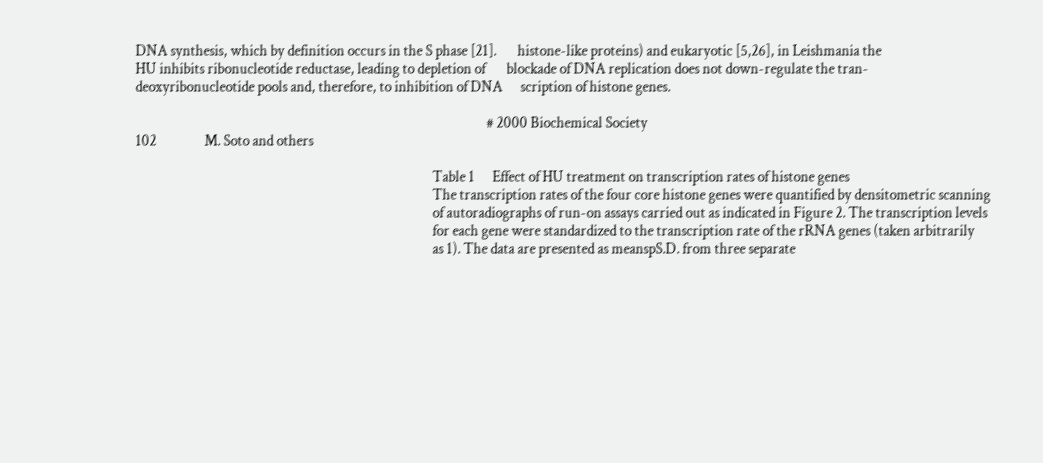DNA synthesis, which by definition occurs in the S phase [21].       histone-like proteins) and eukaryotic [5,26], in Leishmania the
HU inhibits ribonucleotide reductase, leading to depletion of       blockade of DNA replication does not down-regulate the tran-
deoxyribonucleotide pools and, therefore, to inhibition of DNA      scription of histone genes.

                                                                                                                     # 2000 Biochemical Society
102                M. Soto and others

                                                                                                   Table 1      Effect of HU treatment on transcription rates of histone genes
                                                                                                   The transcription rates of the four core histone genes were quantified by densitometric scanning
                                                                                                   of autoradiographs of run-on assays carried out as indicated in Figure 2. The transcription levels
                                                                                                   for each gene were standardized to the transcription rate of the rRNA genes (taken arbitrarily
                                                                                                   as 1). The data are presented as meanspS.D. from three separate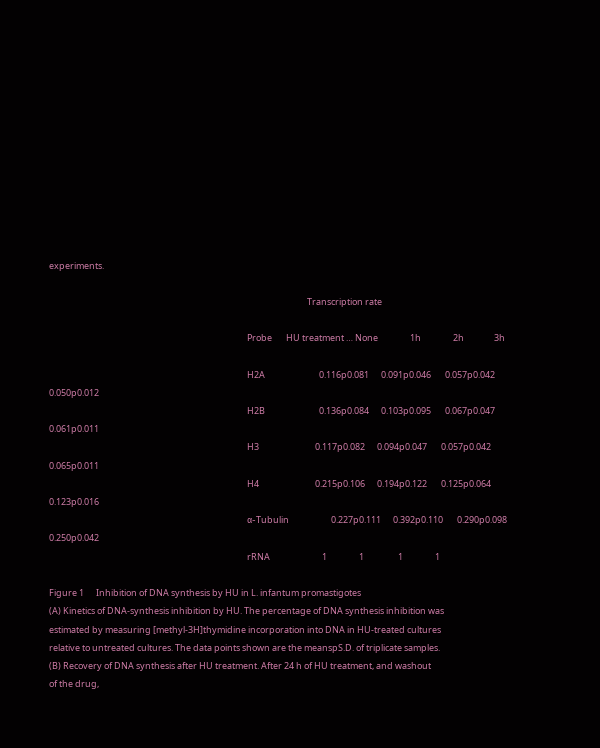experiments.

                                                                                                                                 Transcription rate

                                                                                                   Probe       HU treatment … None                1h                2h               3h

                                                                                                   H2A                           0.116p0.081      0.091p0.046       0.057p0.042      0.050p0.012
                                                                                                   H2B                           0.136p0.084      0.103p0.095       0.067p0.047      0.061p0.011
                                                                                                   H3                            0.117p0.082      0.094p0.047       0.057p0.042      0.065p0.011
                                                                                                   H4                            0.215p0.106      0.194p0.122       0.125p0.064      0.123p0.016
                                                                                                   α-Tubulin                     0.227p0.111      0.392p0.110       0.290p0.098      0.250p0.042
                                                                                                   rRNA                          1                1                 1                1

Figure 1      Inhibition of DNA synthesis by HU in L. infantum promastigotes
(A) Kinetics of DNA-synthesis inhibition by HU. The percentage of DNA synthesis inhibition was
estimated by measuring [methyl-3H]thymidine incorporation into DNA in HU-treated cultures
relative to untreated cultures. The data points shown are the meanspS.D. of triplicate samples.
(B) Recovery of DNA synthesis after HU treatment. After 24 h of HU treatment, and washout
of the drug,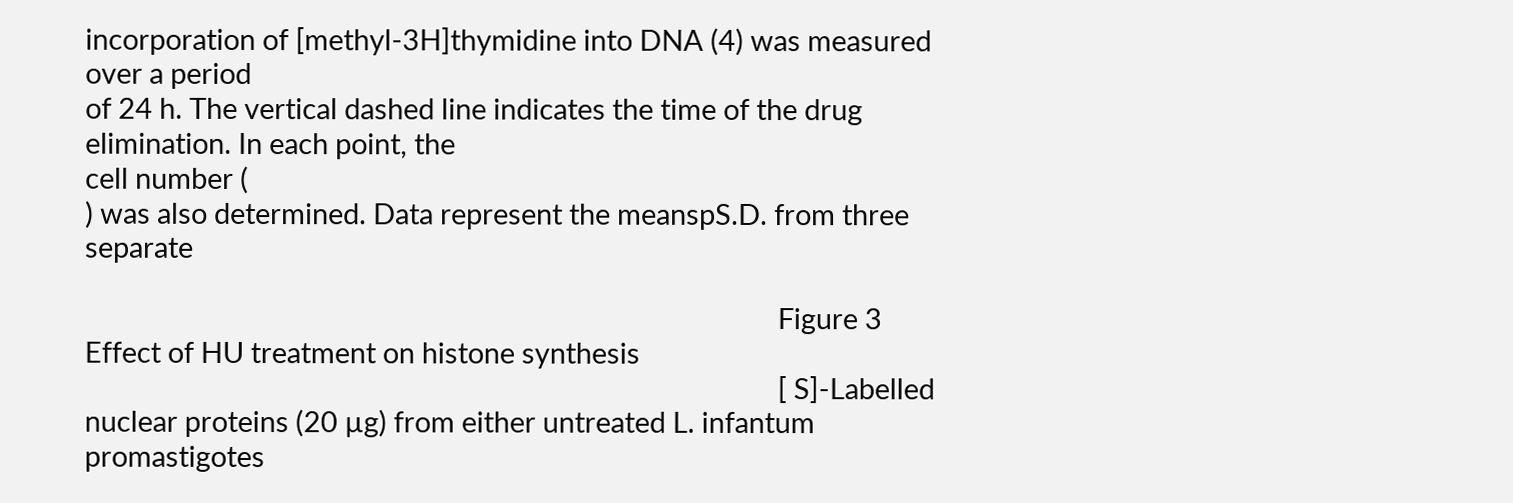incorporation of [methyl-3H]thymidine into DNA (4) was measured over a period
of 24 h. The vertical dashed line indicates the time of the drug elimination. In each point, the
cell number (
) was also determined. Data represent the meanspS.D. from three separate

                                                                                                   Figure 3      Effect of HU treatment on histone synthesis
                                                                                                   [ S]-Labelled nuclear proteins (20 µg) from either untreated L. infantum promastigotes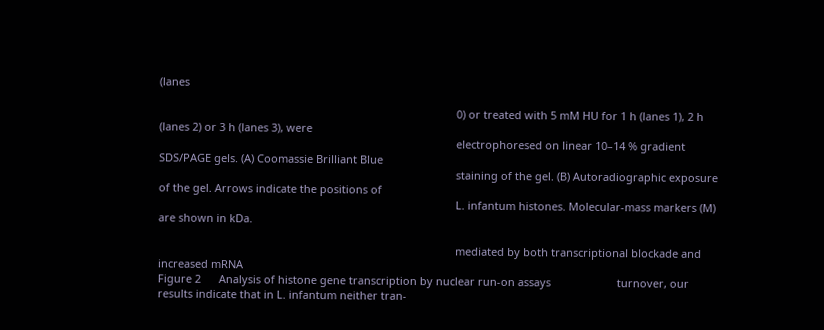(lanes

                                                                                                   0) or treated with 5 mM HU for 1 h (lanes 1), 2 h (lanes 2) or 3 h (lanes 3), were
                                                                                                   electrophoresed on linear 10–14 % gradient SDS/PAGE gels. (A) Coomassie Brilliant Blue
                                                                                                   staining of the gel. (B) Autoradiographic exposure of the gel. Arrows indicate the positions of
                                                                                                   L. infantum histones. Molecular-mass markers (M) are shown in kDa.

                                                                                                   mediated by both transcriptional blockade and increased mRNA
Figure 2      Analysis of histone gene transcription by nuclear run-on assays                      turnover, our results indicate that in L. infantum neither tran-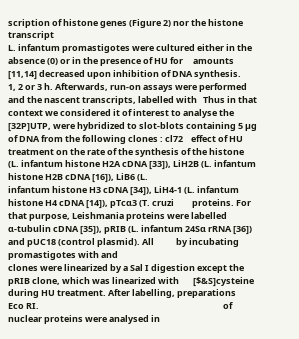scription of histone genes (Figure 2) nor the histone transcript
L. infantum promastigotes were cultured either in the absence (0) or in the presence of HU for     amounts [11,14] decreased upon inhibition of DNA synthesis.
1, 2 or 3 h. Afterwards, run-on assays were performed and the nascent transcripts, labelled with   Thus in that context we considered it of interest to analyse the
[32P]UTP, were hybridized to slot-blots containing 5 µg of DNA from the following clones : cl72    effect of HU treatment on the rate of the synthesis of the histone
(L. infantum histone H2A cDNA [33]), LiH2B (L. infantum histone H2B cDNA [16]), LiB6 (L.
infantum histone H3 cDNA [34]), LiH4-1 (L. infantum histone H4 cDNA [14]), pTcα3 (T. cruzi         proteins. For that purpose, Leishmania proteins were labelled
α-tubulin cDNA [35]), pRIB (L. infantum 24Sα rRNA [36]) and pUC18 (control plasmid). All           by incubating promastigotes with and
clones were linearized by a Sal I digestion except the pRIB clone, which was linearized with       [$&S]cysteine during HU treatment. After labelling, preparations
Eco RI.                                                                                            of nuclear proteins were analysed in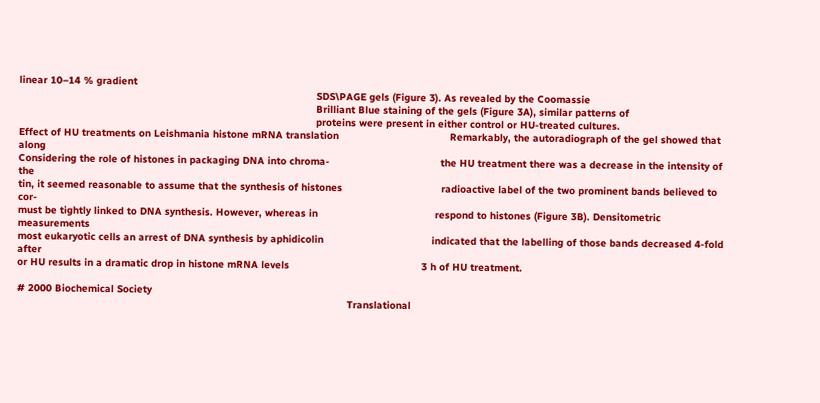linear 10–14 % gradient
                                                                                                   SDS\PAGE gels (Figure 3). As revealed by the Coomassie
                                                                                                   Brilliant Blue staining of the gels (Figure 3A), similar patterns of
                                                                                                   proteins were present in either control or HU-treated cultures.
Effect of HU treatments on Leishmania histone mRNA translation                                     Remarkably, the autoradiograph of the gel showed that along
Considering the role of histones in packaging DNA into chroma-                                     the HU treatment there was a decrease in the intensity of the
tin, it seemed reasonable to assume that the synthesis of histones                                 radioactive label of the two prominent bands believed to cor-
must be tightly linked to DNA synthesis. However, whereas in                                       respond to histones (Figure 3B). Densitometric measurements
most eukaryotic cells an arrest of DNA synthesis by aphidicolin                                    indicated that the labelling of those bands decreased 4-fold after
or HU results in a dramatic drop in histone mRNA levels                                            3 h of HU treatment.

# 2000 Biochemical Society
                                                                                                              Translational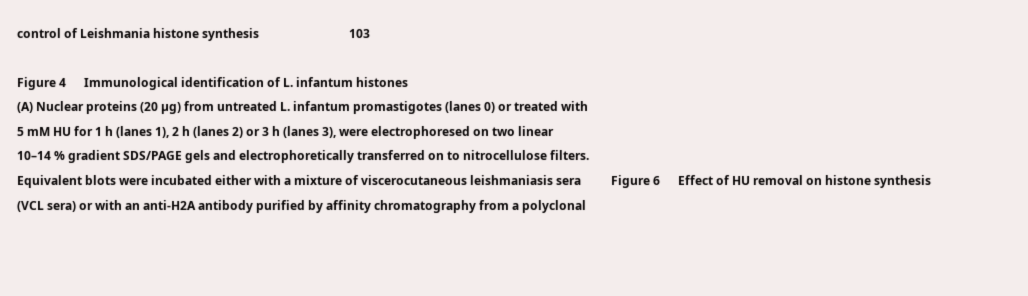control of Leishmania histone synthesis                              103

Figure 4      Immunological identification of L. infantum histones
(A) Nuclear proteins (20 µg) from untreated L. infantum promastigotes (lanes 0) or treated with
5 mM HU for 1 h (lanes 1), 2 h (lanes 2) or 3 h (lanes 3), were electrophoresed on two linear
10–14 % gradient SDS/PAGE gels and electrophoretically transferred on to nitrocellulose filters.
Equivalent blots were incubated either with a mixture of viscerocutaneous leishmaniasis sera          Figure 6      Effect of HU removal on histone synthesis
(VCL sera) or with an anti-H2A antibody purified by affinity chromatography from a polyclonal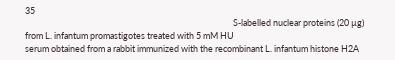35
                                                                                                        S-labelled nuclear proteins (20 µg) from L. infantum promastigotes treated with 5 mM HU
serum obtained from a rabbit immunized with the recombinant L. infantum histone H2A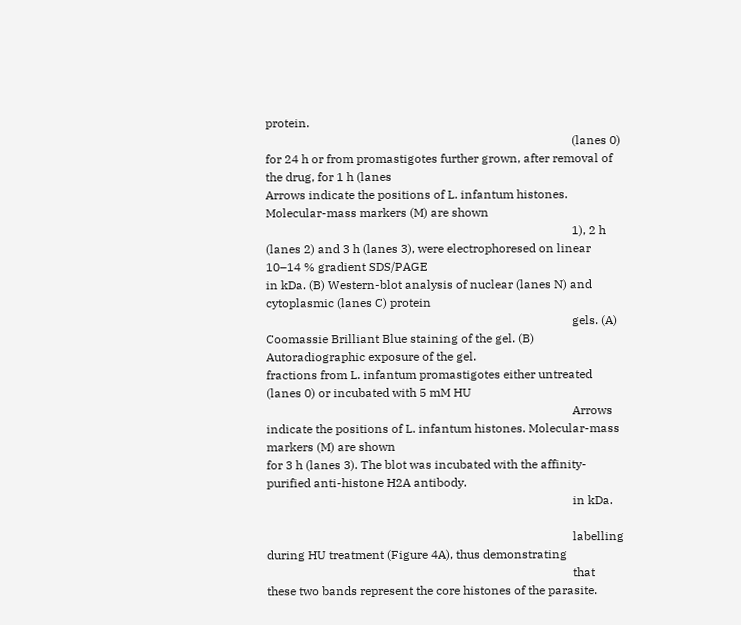protein.
                                                                                                      (lanes 0) for 24 h or from promastigotes further grown, after removal of the drug, for 1 h (lanes
Arrows indicate the positions of L. infantum histones. Molecular-mass markers (M) are shown
                                                                                                      1), 2 h (lanes 2) and 3 h (lanes 3), were electrophoresed on linear 10–14 % gradient SDS/PAGE
in kDa. (B) Western-blot analysis of nuclear (lanes N) and cytoplasmic (lanes C) protein
                                                                                                      gels. (A) Coomassie Brilliant Blue staining of the gel. (B) Autoradiographic exposure of the gel.
fractions from L. infantum promastigotes either untreated (lanes 0) or incubated with 5 mM HU
                                                                                                      Arrows indicate the positions of L. infantum histones. Molecular-mass markers (M) are shown
for 3 h (lanes 3). The blot was incubated with the affinity-purified anti-histone H2A antibody.
                                                                                                      in kDa.

                                                                                                      labelling during HU treatment (Figure 4A), thus demonstrating
                                                                                                      that these two bands represent the core histones of the parasite.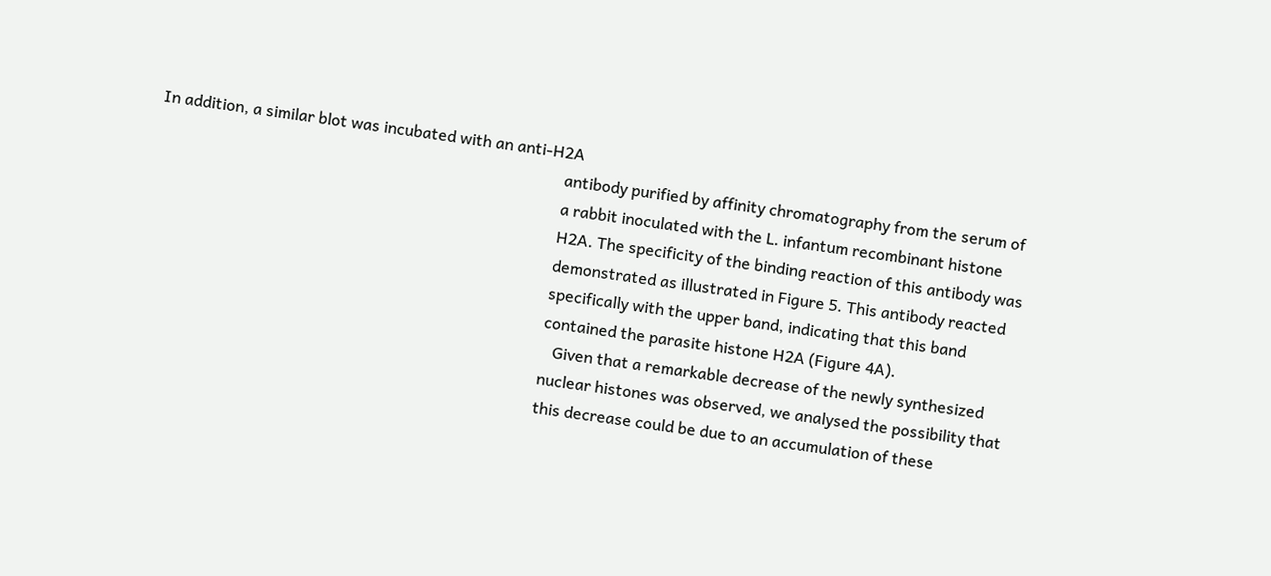In addition, a similar blot was incubated with an anti-H2A
                                                                                                      antibody purified by affinity chromatography from the serum of
                                                                                                      a rabbit inoculated with the L. infantum recombinant histone
                                                                                                      H2A. The specificity of the binding reaction of this antibody was
                                                                                                      demonstrated as illustrated in Figure 5. This antibody reacted
                                                                                                      specifically with the upper band, indicating that this band
                                                                                                      contained the parasite histone H2A (Figure 4A).
                                                                                                         Given that a remarkable decrease of the newly synthesized
                                                                                                      nuclear histones was observed, we analysed the possibility that
                                                                                                      this decrease could be due to an accumulation of these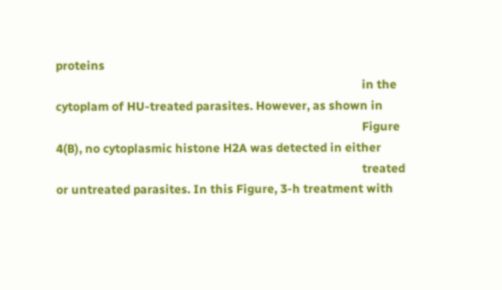proteins
                                                                                                      in the cytoplam of HU-treated parasites. However, as shown in
                                                                                                      Figure 4(B), no cytoplasmic histone H2A was detected in either
                                                                                                      treated or untreated parasites. In this Figure, 3-h treatment with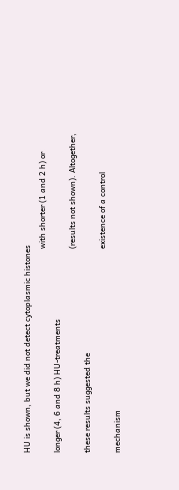HU is shown, but we did not detect cytoplasmic histones
                                                                                                      with shorter (1 and 2 h) or longer (4, 6 and 8 h) HU-treatments
                                                                                                      (results not shown). Altogether, these results suggested the
                                                                                                      existence of a control mechanism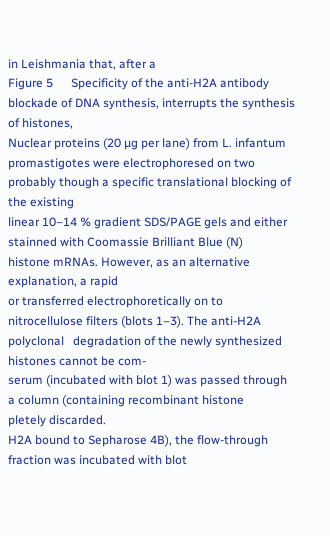in Leishmania that, after a
Figure 5      Specificity of the anti-H2A antibody                                                     blockade of DNA synthesis, interrupts the synthesis of histones,
Nuclear proteins (20 µg per lane) from L. infantum promastigotes were electrophoresed on two          probably though a specific translational blocking of the existing
linear 10–14 % gradient SDS/PAGE gels and either stainned with Coomassie Brilliant Blue (N)           histone mRNAs. However, as an alternative explanation, a rapid
or transferred electrophoretically on to nitrocellulose filters (blots 1–3). The anti-H2A polyclonal   degradation of the newly synthesized histones cannot be com-
serum (incubated with blot 1) was passed through a column (containing recombinant histone             pletely discarded.
H2A bound to Sepharose 4B), the flow-through fraction was incubated with blot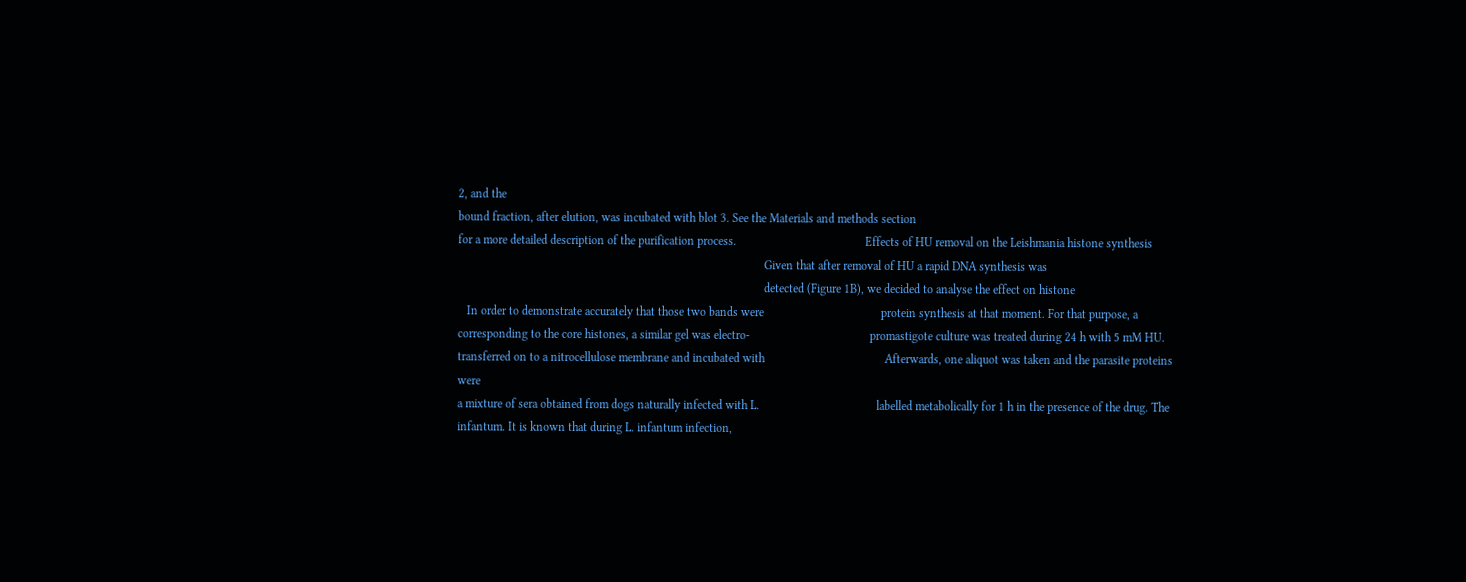2, and the
bound fraction, after elution, was incubated with blot 3. See the Materials and methods section
for a more detailed description of the purification process.                                           Effects of HU removal on the Leishmania histone synthesis
                                                                                                      Given that after removal of HU a rapid DNA synthesis was
                                                                                                      detected (Figure 1B), we decided to analyse the effect on histone
   In order to demonstrate accurately that those two bands were                                       protein synthesis at that moment. For that purpose, a
corresponding to the core histones, a similar gel was electro-                                        promastigote culture was treated during 24 h with 5 mM HU.
transferred on to a nitrocellulose membrane and incubated with                                        Afterwards, one aliquot was taken and the parasite proteins were
a mixture of sera obtained from dogs naturally infected with L.                                       labelled metabolically for 1 h in the presence of the drug. The
infantum. It is known that during L. infantum infection,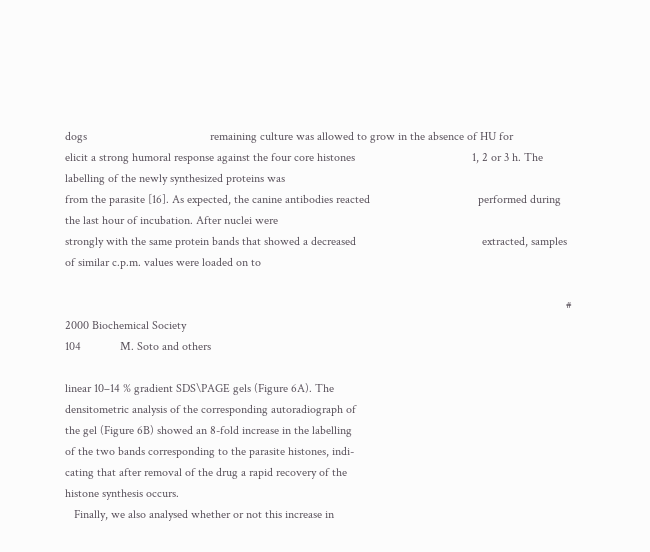dogs                                         remaining culture was allowed to grow in the absence of HU for
elicit a strong humoral response against the four core histones                                       1, 2 or 3 h. The labelling of the newly synthesized proteins was
from the parasite [16]. As expected, the canine antibodies reacted                                    performed during the last hour of incubation. After nuclei were
strongly with the same protein bands that showed a decreased                                          extracted, samples of similar c.p.m. values were loaded on to

                                                                                                                                                                       # 2000 Biochemical Society
104             M. Soto and others

linear 10–14 % gradient SDS\PAGE gels (Figure 6A). The
densitometric analysis of the corresponding autoradiograph of
the gel (Figure 6B) showed an 8-fold increase in the labelling
of the two bands corresponding to the parasite histones, indi-
cating that after removal of the drug a rapid recovery of the
histone synthesis occurs.
   Finally, we also analysed whether or not this increase in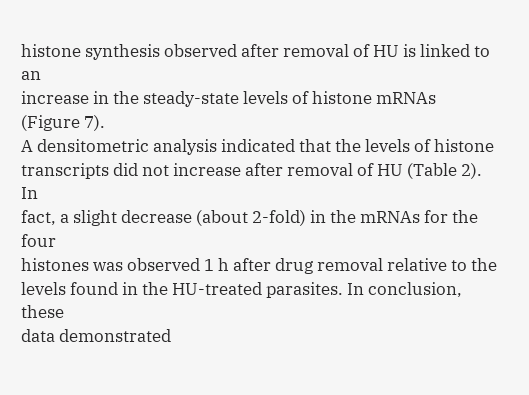histone synthesis observed after removal of HU is linked to an
increase in the steady-state levels of histone mRNAs (Figure 7).
A densitometric analysis indicated that the levels of histone
transcripts did not increase after removal of HU (Table 2). In
fact, a slight decrease (about 2-fold) in the mRNAs for the four
histones was observed 1 h after drug removal relative to the
levels found in the HU-treated parasites. In conclusion, these
data demonstrated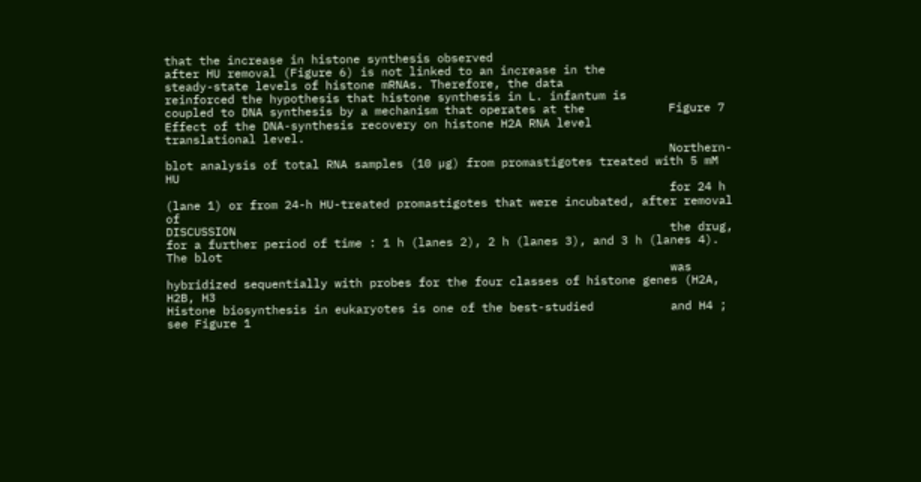that the increase in histone synthesis observed
after HU removal (Figure 6) is not linked to an increase in the
steady-state levels of histone mRNAs. Therefore, the data
reinforced the hypothesis that histone synthesis in L. infantum is
coupled to DNA synthesis by a mechanism that operates at the            Figure 7       Effect of the DNA-synthesis recovery on histone H2A RNA level
translational level.
                                                                        Northern-blot analysis of total RNA samples (10 µg) from promastigotes treated with 5 mM HU
                                                                        for 24 h (lane 1) or from 24-h HU-treated promastigotes that were incubated, after removal of
DISCUSSION                                                              the drug, for a further period of time : 1 h (lanes 2), 2 h (lanes 3), and 3 h (lanes 4). The blot
                                                                        was hybridized sequentially with probes for the four classes of histone genes (H2A, H2B, H3
Histone biosynthesis in eukaryotes is one of the best-studied           and H4 ; see Figure 1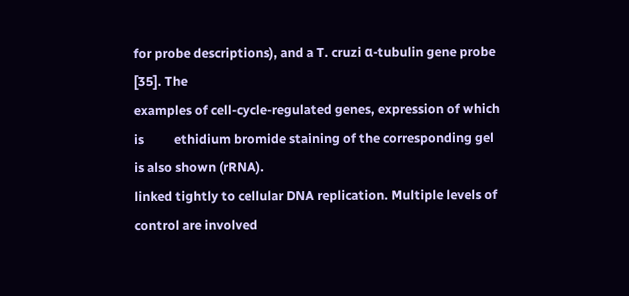for probe descriptions), and a T. cruzi α-tubulin gene probe [35]. The
examples of cell-cycle-regulated genes, expression of which is          ethidium bromide staining of the corresponding gel is also shown (rRNA).
linked tightly to cellular DNA replication. Multiple levels of
control are involved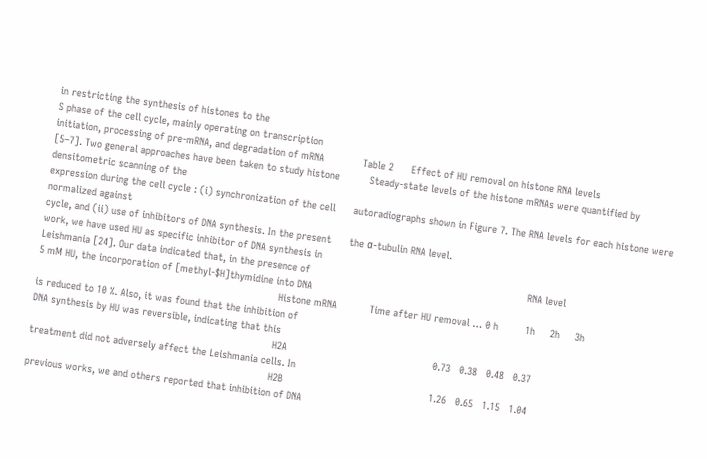in restricting the synthesis of histones to the
S phase of the cell cycle, mainly operating on transcription
initiation, processing of pre-mRNA, and degradation of mRNA             Table 2      Effect of HU removal on histone RNA levels
[5–7]. Two general approaches have been taken to study histone          Steady-state levels of the histone mRNAs were quantified by densitometric scanning of the
expression during the cell cycle : (i) synchronization of the cell      autoradiographs shown in Figure 7. The RNA levels for each histone were normalized against
cycle, and (ii) use of inhibitors of DNA synthesis. In the present      the α-tubulin RNA level.
work, we have used HU as specific inhibitor of DNA synthesis in
Leishmania [24]. Our data indicated that, in the presence of                                                                         RNA level
5 mM HU, the incorporation of [methyl-$H]thymidine into DNA
                                                                                 Histone mRNA           Time after HU removal … 0 h         1h     2h     3h
is reduced to 10 %. Also, it was found that the inhibition of
DNA synthesis by HU was reversible, indicating that this
                                                                                 H2A                                                 0.73   0.38   0.48   0.37
treatment did not adversely affect the Leishmania cells. In
                                                                                 H2B                                                 1.26   0.65   1.15   1.04
previous works, we and others reported that inhibition of DNA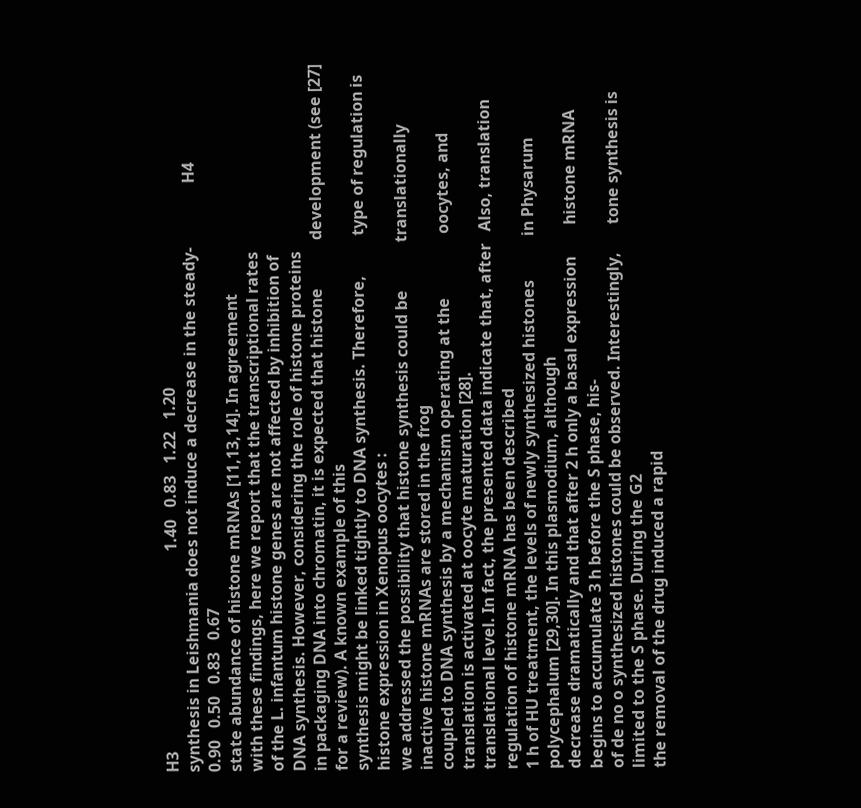H3                                                  1.40   0.83   1.22   1.20
synthesis in Leishmania does not induce a decrease in the steady-                H4                                                  0.90   0.50   0.83   0.67
state abundance of histone mRNAs [11,13,14]. In agreement
with these findings, here we report that the transcriptional rates
of the L. infantum histone genes are not affected by inhibition of
DNA synthesis. However, considering the role of histone proteins
in packaging DNA into chromatin, it is expected that histone            development (see [27] for a review). A known example of this
synthesis might be linked tightly to DNA synthesis. Therefore,          type of regulation is histone expression in Xenopus oocytes :
we addressed the possibility that histone synthesis could be            translationally inactive histone mRNAs are stored in the frog
coupled to DNA synthesis by a mechanism operating at the                oocytes, and translation is activated at oocyte maturation [28].
translational level. In fact, the presented data indicate that, after   Also, translation regulation of histone mRNA has been described
1 h of HU treatment, the levels of newly synthesized histones           in Physarum polycephalum [29,30]. In this plasmodium, although
decrease dramatically and that after 2 h only a basal expression        histone mRNA begins to accumulate 3 h before the S phase, his-
of de no o synthesized histones could be observed. Interestingly,       tone synthesis is limited to the S phase. During the G2
the removal of the drug induced a rapid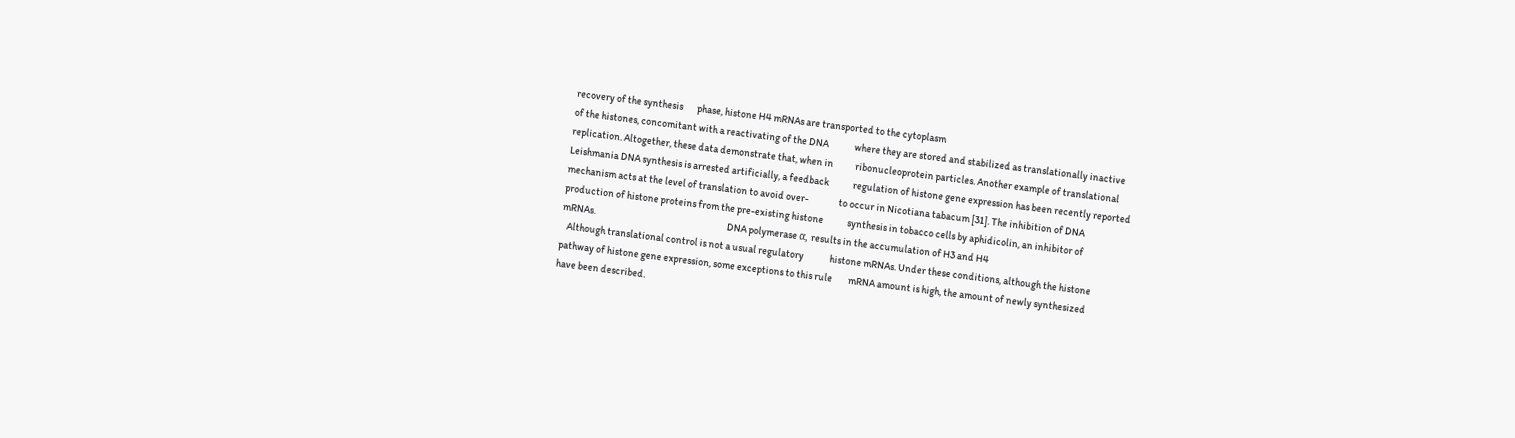recovery of the synthesis       phase, histone H4 mRNAs are transported to the cytoplasm
of the histones, concomitant with a reactivating of the DNA             where they are stored and stabilized as translationally inactive
replication. Altogether, these data demonstrate that, when in           ribonucleoprotein particles. Another example of translational
Leishmania DNA synthesis is arrested artificially, a feedback            regulation of histone gene expression has been recently reported
mechanism acts at the level of translation to avoid over-               to occur in Nicotiana tabacum [31]. The inhibition of DNA
production of histone proteins from the pre-existing histone            synthesis in tobacco cells by aphidicolin, an inhibitor of
mRNAs.                                                                  DNA polymerase α, results in the accumulation of H3 and H4
   Although translational control is not a usual regulatory             histone mRNAs. Under these conditions, although the histone
pathway of histone gene expression, some exceptions to this rule        mRNA amount is high, the amount of newly synthesized
have been described.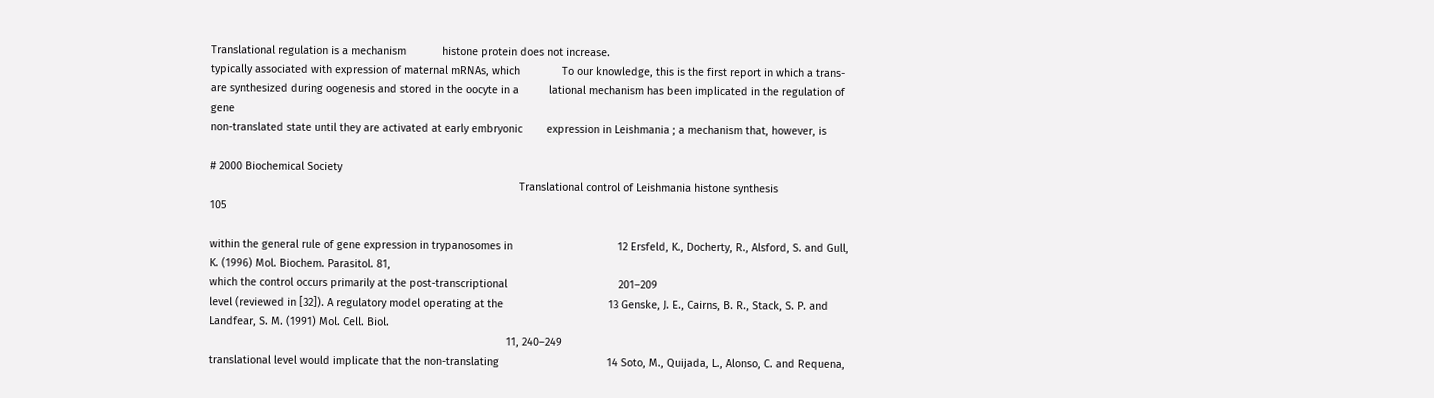Translational regulation is a mechanism            histone protein does not increase.
typically associated with expression of maternal mRNAs, which              To our knowledge, this is the first report in which a trans-
are synthesized during oogenesis and stored in the oocyte in a          lational mechanism has been implicated in the regulation of gene
non-translated state until they are activated at early embryonic        expression in Leishmania ; a mechanism that, however, is

# 2000 Biochemical Society
                                                                                                       Translational control of Leishmania histone synthesis                         105

within the general rule of gene expression in trypanosomes in                                   12 Ersfeld, K., Docherty, R., Alsford, S. and Gull, K. (1996) Mol. Biochem. Parasitol. 81,
which the control occurs primarily at the post-transcriptional                                     201–209
level (reviewed in [32]). A regulatory model operating at the                                   13 Genske, J. E., Cairns, B. R., Stack, S. P. and Landfear, S. M. (1991) Mol. Cell. Biol.
                                                                                                   11, 240–249
translational level would implicate that the non-translating                                    14 Soto, M., Quijada, L., Alonso, C. and Requena,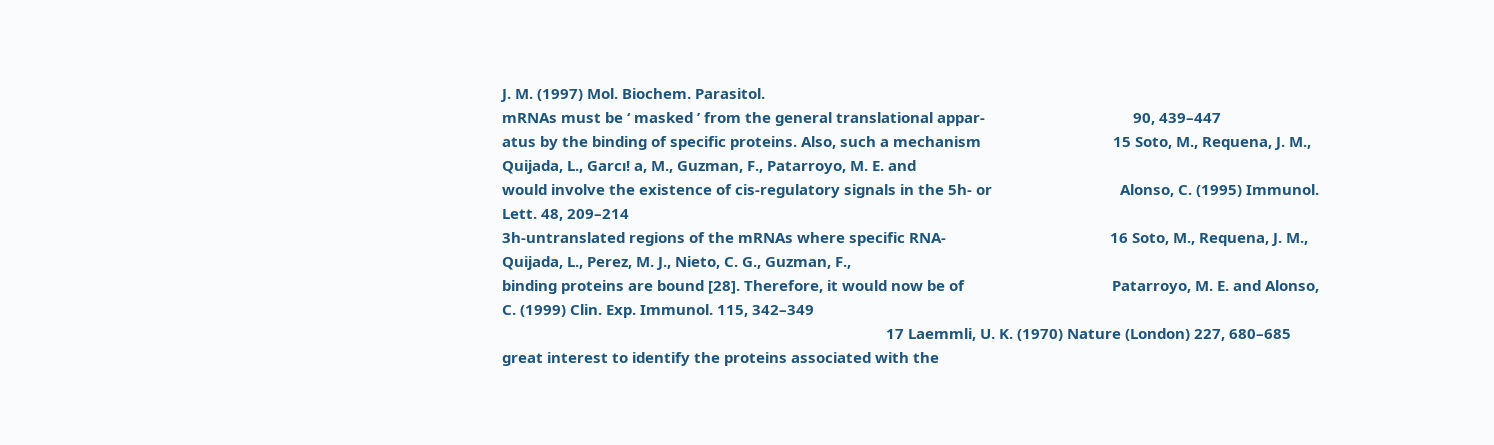J. M. (1997) Mol. Biochem. Parasitol.
mRNAs must be ‘ masked ’ from the general translational appar-                                     90, 439–447
atus by the binding of specific proteins. Also, such a mechanism                                 15 Soto, M., Requena, J. M., Quijada, L., Garcı! a, M., Guzman, F., Patarroyo, M. E. and
would involve the existence of cis-regulatory signals in the 5h- or                                Alonso, C. (1995) Immunol. Lett. 48, 209–214
3h-untranslated regions of the mRNAs where specific RNA-                                         16 Soto, M., Requena, J. M., Quijada, L., Perez, M. J., Nieto, C. G., Guzman, F.,
binding proteins are bound [28]. Therefore, it would now be of                                     Patarroyo, M. E. and Alonso, C. (1999) Clin. Exp. Immunol. 115, 342–349
                                                                                                17 Laemmli, U. K. (1970) Nature (London) 227, 680–685
great interest to identify the proteins associated with the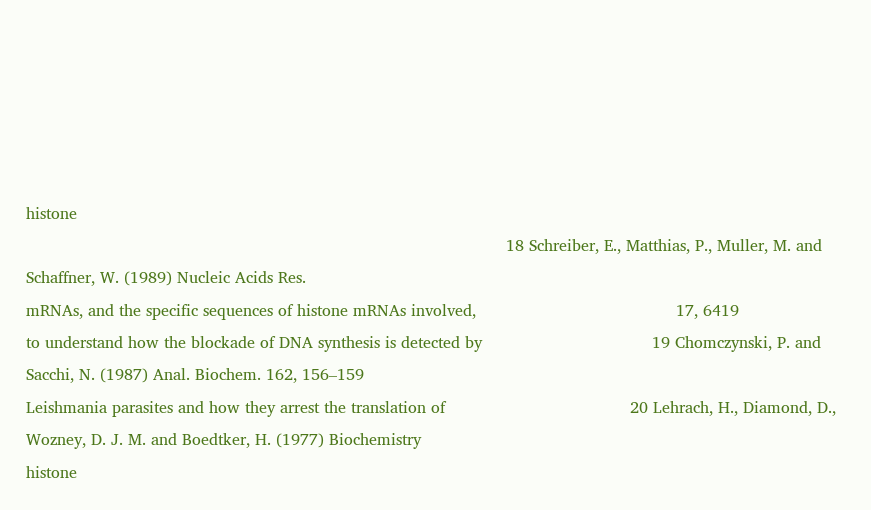histone
                                                                                                18 Schreiber, E., Matthias, P., Muller, M. and Schaffner, W. (1989) Nucleic Acids Res.
mRNAs, and the specific sequences of histone mRNAs involved,                                        17, 6419
to understand how the blockade of DNA synthesis is detected by                                  19 Chomczynski, P. and Sacchi, N. (1987) Anal. Biochem. 162, 156–159
Leishmania parasites and how they arrest the translation of                                     20 Lehrach, H., Diamond, D., Wozney, D. J. M. and Boedtker, H. (1977) Biochemistry
histone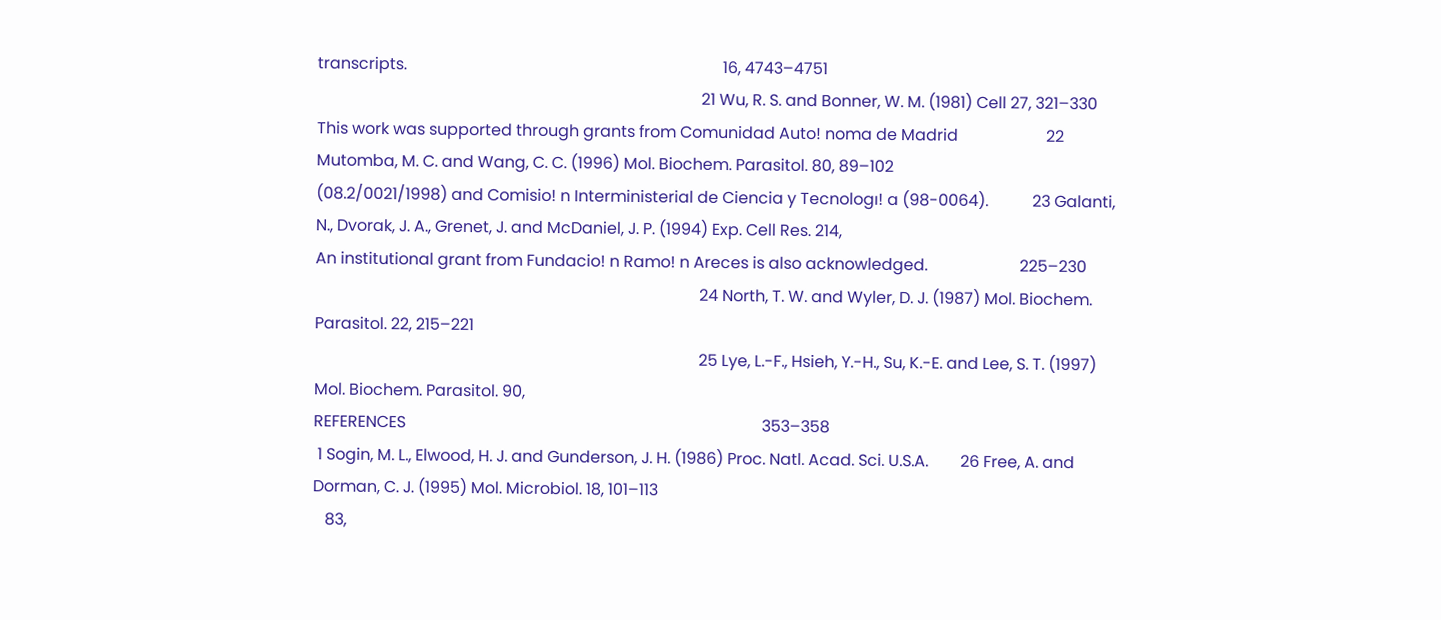transcripts.                                                                               16, 4743–4751
                                                                                                21 Wu, R. S. and Bonner, W. M. (1981) Cell 27, 321–330
This work was supported through grants from Comunidad Auto! noma de Madrid                      22 Mutomba, M. C. and Wang, C. C. (1996) Mol. Biochem. Parasitol. 80, 89–102
(08.2/0021/1998) and Comisio! n Interministerial de Ciencia y Tecnologı! a (98-0064).           23 Galanti, N., Dvorak, J. A., Grenet, J. and McDaniel, J. P. (1994) Exp. Cell Res. 214,
An institutional grant from Fundacio! n Ramo! n Areces is also acknowledged.                       225–230
                                                                                                24 North, T. W. and Wyler, D. J. (1987) Mol. Biochem. Parasitol. 22, 215–221
                                                                                                25 Lye, L.-F., Hsieh, Y.-H., Su, K.-E. and Lee, S. T. (1997) Mol. Biochem. Parasitol. 90,
REFERENCES                                                                                         353–358
 1 Sogin, M. L., Elwood, H. J. and Gunderson, J. H. (1986) Proc. Natl. Acad. Sci. U.S.A.        26 Free, A. and Dorman, C. J. (1995) Mol. Microbiol. 18, 101–113
   83,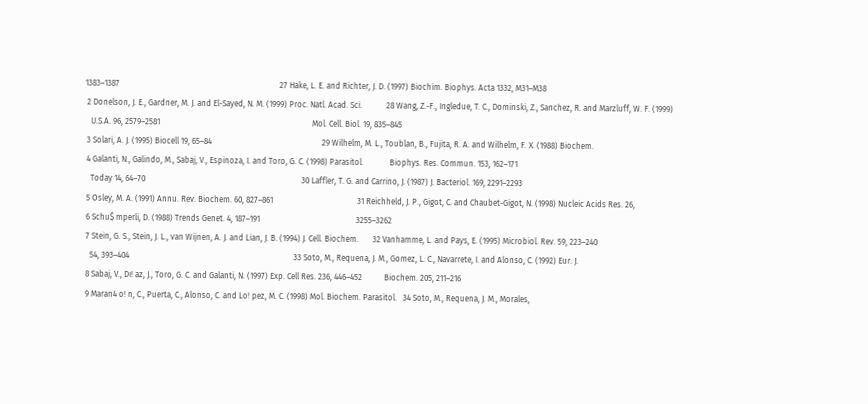1383–1387                                                                                27 Hake, L. E. and Richter, J. D. (1997) Biochim. Biophys. Acta 1332, M31–M38
 2 Donelson, J. E., Gardner, M. J. and El-Sayed, N. M. (1999) Proc. Natl. Acad. Sci.            28 Wang, Z.-F., Ingledue, T. C., Dominski, Z., Sanchez, R. and Marzluff, W. F. (1999)
   U.S.A. 96, 2579–2581                                                                            Mol. Cell. Biol. 19, 835–845
 3 Solari, A. J. (1995) Biocell 19, 65–84                                                       29 Wilhelm, M. L., Toublan, B., Fujita, R. A. and Wilhelm, F. X. (1988) Biochem.
 4 Galanti, N., Galindo, M., Sabaj, V., Espinoza, I. and Toro, G. C. (1998) Parasitol.             Biophys. Res. Commun. 153, 162–171
   Today 14, 64–70                                                                              30 Laffler, T. G. and Carrino, J. (1987) J. Bacteriol. 169, 2291–2293
 5 Osley, M. A. (1991) Annu. Rev. Biochem. 60, 827–861                                          31 Reichheld, J. P., Gigot, C. and Chaubet-Gigot, N. (1998) Nucleic Acids Res. 26,
 6 Schu$ mperli, D. (1988) Trends Genet. 4, 187–191                                                3255–3262
 7 Stein, G. S., Stein, J. L., van Wijnen, A. J. and Lian, J. B. (1994) J. Cell. Biochem.       32 Vanhamme, L. and Pays, E. (1995) Microbiol. Rev. 59, 223–240
   54, 393–404                                                                                  33 Soto, M., Requena, J. M., Gomez, L. C., Navarrete, I. and Alonso, C. (1992) Eur. J.
 8 Sabaj, V., Dı! az, J., Toro, G. C. and Galanti, N. (1997) Exp. Cell Res. 236, 446–452           Biochem. 205, 211–216
 9 Maran4 o! n, C., Puerta, C., Alonso, C. and Lo! pez, M. C. (1998) Mol. Biochem. Parasitol.   34 Soto, M., Requena, J. M., Morales,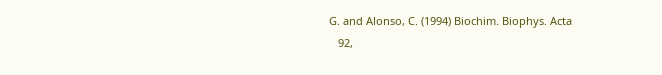G. and Alonso, C. (1994) Biochim. Biophys. Acta
   92,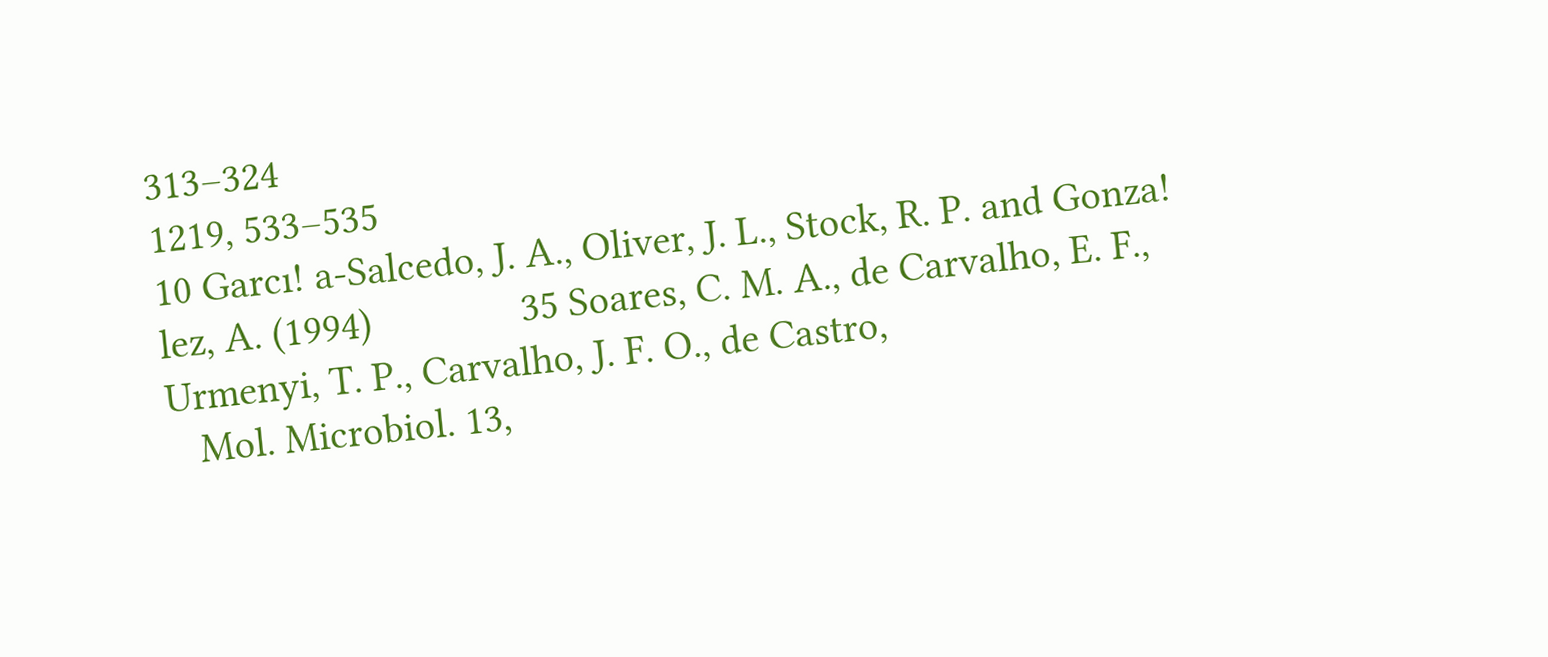313–324                                                                                     1219, 533–535
10 Garcı! a-Salcedo, J. A., Oliver, J. L., Stock, R. P. and Gonza! lez, A. (1994)               35 Soares, C. M. A., de Carvalho, E. F., Urmenyi, T. P., Carvalho, J. F. O., de Castro,
   Mol. Microbiol. 13,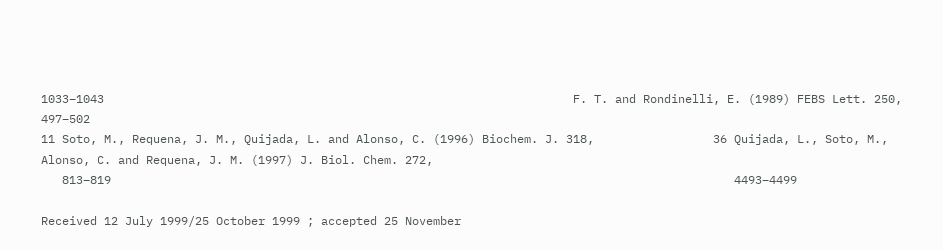1033–1043                                                                   F. T. and Rondinelli, E. (1989) FEBS Lett. 250, 497–502
11 Soto, M., Requena, J. M., Quijada, L. and Alonso, C. (1996) Biochem. J. 318,                 36 Quijada, L., Soto, M., Alonso, C. and Requena, J. M. (1997) J. Biol. Chem. 272,
   813–819                                                                                         4493–4499

Received 12 July 1999/25 October 1999 ; accepted 25 November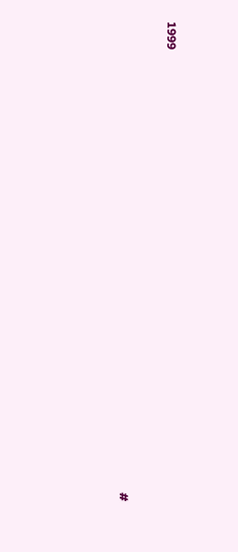1999

                                                                                                                                                             #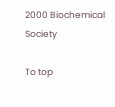2000 Biochemical Society

To top